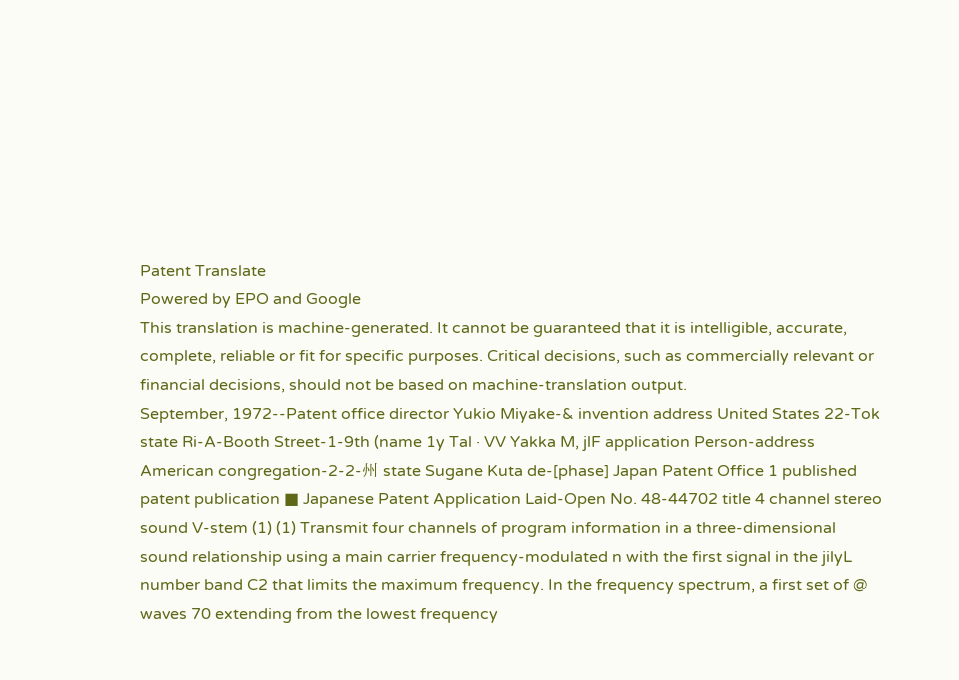Patent Translate
Powered by EPO and Google
This translation is machine-generated. It cannot be guaranteed that it is intelligible, accurate,
complete, reliable or fit for specific purposes. Critical decisions, such as commercially relevant or
financial decisions, should not be based on machine-translation output.
September, 1972--Patent office director Yukio Miyake-& invention address United States 22-Tok
state Ri-A-Booth Street-1-9th (name 1y Tal · VV Yakka M, jlF application Person-address
American congregation-2-2-州 state Sugane Kuta de-[phase] Japan Patent Office 1 published
patent publication ■ Japanese Patent Application Laid-Open No. 48-44702 title 4 channel stereo
sound V-stem (1) (1) Transmit four channels of program information in a three-dimensional
sound relationship using a main carrier frequency-modulated n with the first signal in the jilyL
number band C2 that limits the maximum frequency. In the frequency spectrum, a first set of @
waves 70 extending from the lowest frequency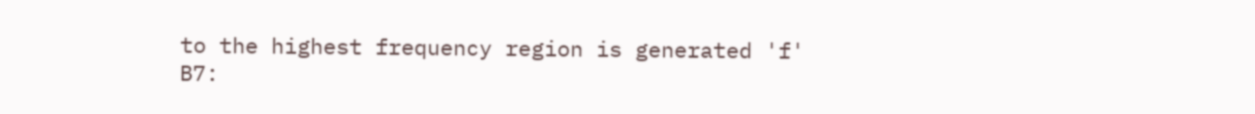to the highest frequency region is generated 'f'
B7: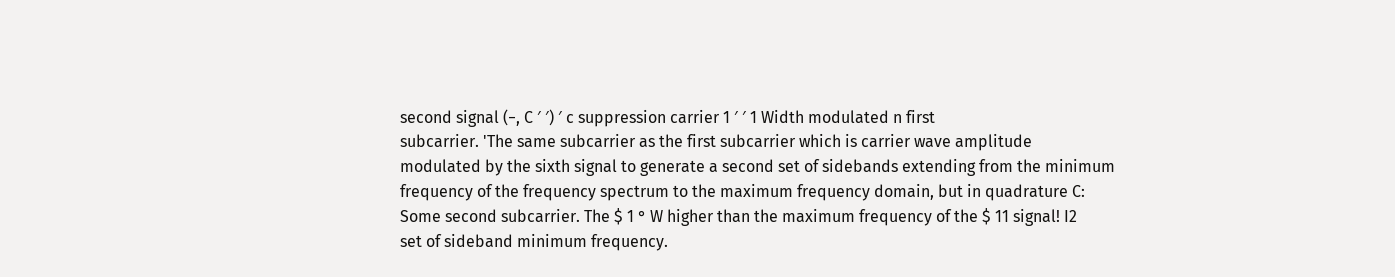second signal (−, C ′ ′) ′ c suppression carrier 1 ′ ′ 1 Width modulated n first
subcarrier. 'The same subcarrier as the first subcarrier which is carrier wave amplitude
modulated by the sixth signal to generate a second set of sidebands extending from the minimum
frequency of the frequency spectrum to the maximum frequency domain, but in quadrature C:
Some second subcarrier. The $ 1 ° W higher than the maximum frequency of the $ 11 signal! I2
set of sideband minimum frequency.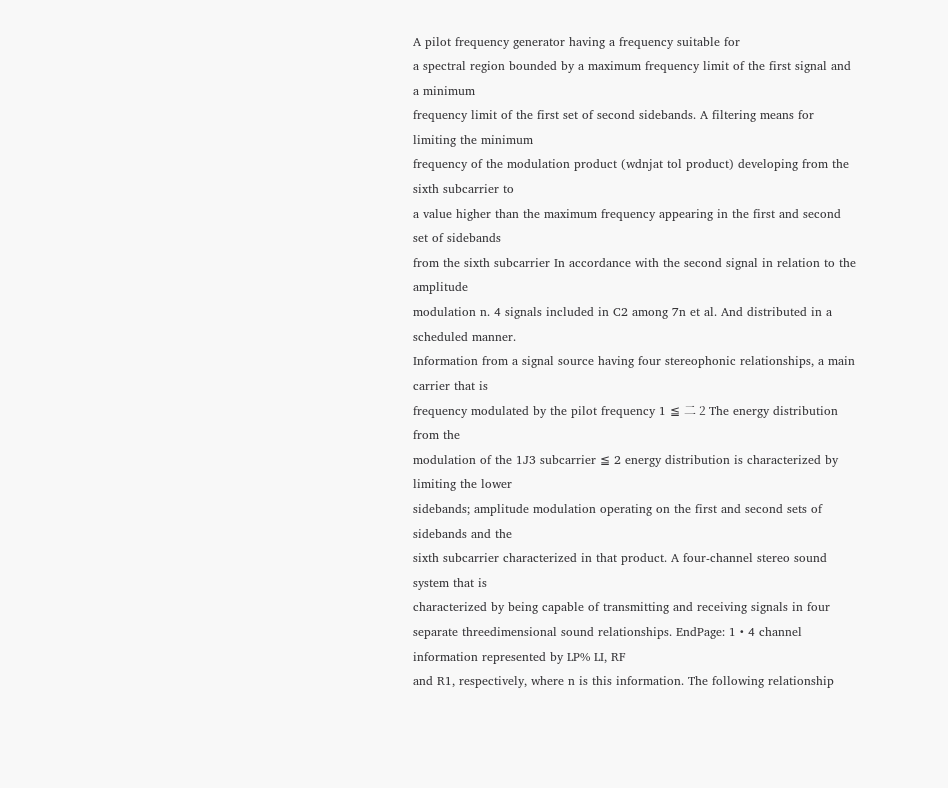A pilot frequency generator having a frequency suitable for
a spectral region bounded by a maximum frequency limit of the first signal and a minimum
frequency limit of the first set of second sidebands. A filtering means for limiting the minimum
frequency of the modulation product (wdnjat tol product) developing from the sixth subcarrier to
a value higher than the maximum frequency appearing in the first and second set of sidebands
from the sixth subcarrier In accordance with the second signal in relation to the amplitude
modulation n. 4 signals included in C2 among 7n et al. And distributed in a scheduled manner.
Information from a signal source having four stereophonic relationships, a main carrier that is
frequency modulated by the pilot frequency 1 ≦ 二 2 The energy distribution from the
modulation of the 1J3 subcarrier ≦ 2 energy distribution is characterized by limiting the lower
sidebands; amplitude modulation operating on the first and second sets of sidebands and the
sixth subcarrier characterized in that product. A four-channel stereo sound system that is
characterized by being capable of transmitting and receiving signals in four separate threedimensional sound relationships. EndPage: 1 • 4 channel information represented by LP% LI, RF
and R1, respectively, where n is this information. The following relationship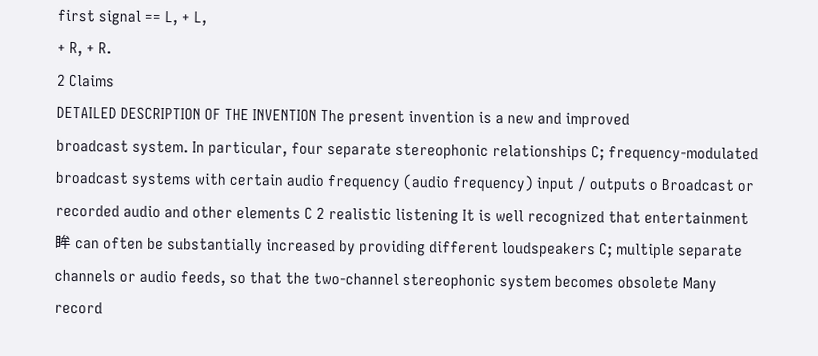first signal == L, + L,
+ R, + R.
2 Claims
DETAILED DESCRIPTION OF THE INVENTION The present invention is a new and improved
broadcast system. In particular, four separate stereophonic relationships C; frequency-modulated
broadcast systems with certain audio frequency (audio frequency) input / outputs o Broadcast or
recorded audio and other elements C 2 realistic listening It is well recognized that entertainment
眸 can often be substantially increased by providing different loudspeakers C; multiple separate
channels or audio feeds, so that the two-channel stereophonic system becomes obsolete Many
record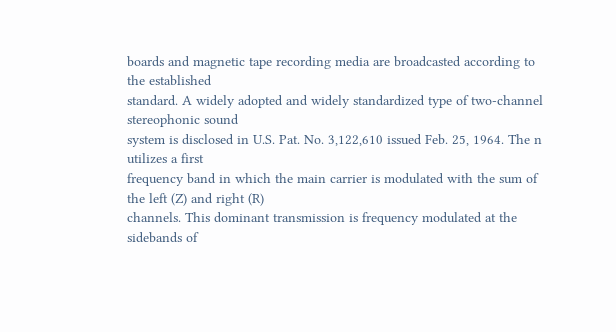boards and magnetic tape recording media are broadcasted according to the established
standard. A widely adopted and widely standardized type of two-channel stereophonic sound
system is disclosed in U.S. Pat. No. 3,122,610 issued Feb. 25, 1964. The n utilizes a first
frequency band in which the main carrier is modulated with the sum of the left (Z) and right (R)
channels. This dominant transmission is frequency modulated at the sidebands of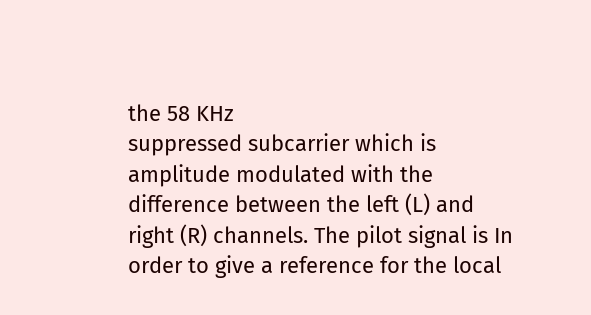the 58 KHz
suppressed subcarrier which is amplitude modulated with the difference between the left (L) and
right (R) channels. The pilot signal is In order to give a reference for the local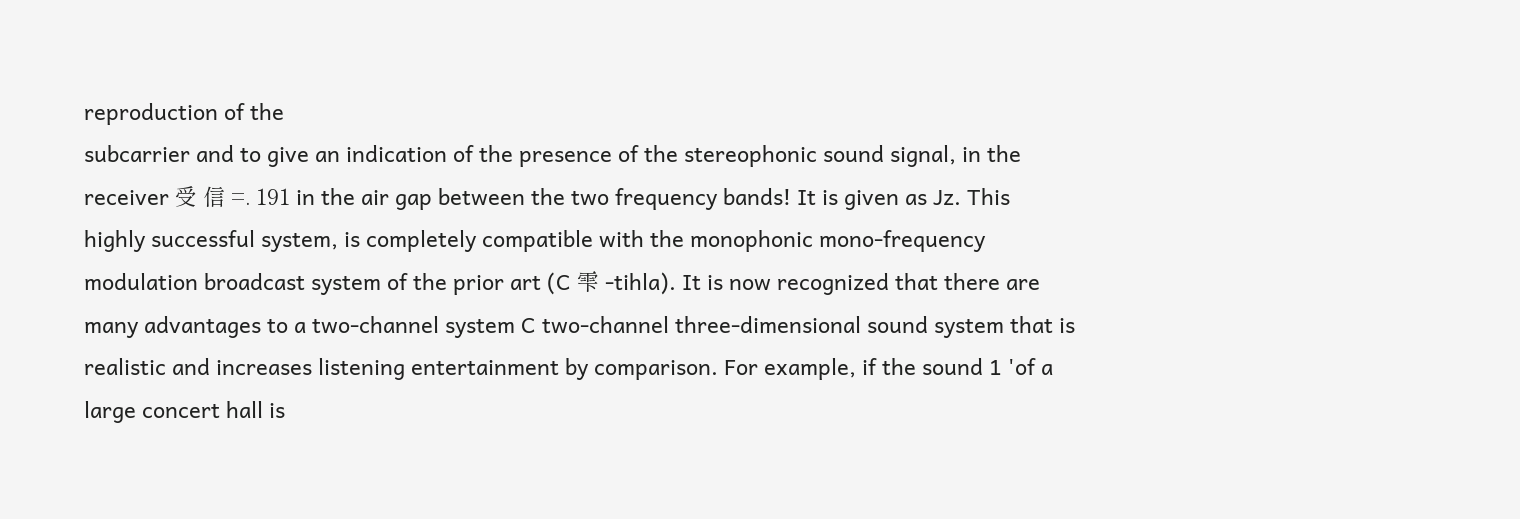reproduction of the
subcarrier and to give an indication of the presence of the stereophonic sound signal, in the
receiver 受 信 =. 191 in the air gap between the two frequency bands! It is given as Jz. This
highly successful system, is completely compatible with the monophonic mono-frequency
modulation broadcast system of the prior art (C 雫 -tihla). It is now recognized that there are
many advantages to a two-channel system C two-channel three-dimensional sound system that is
realistic and increases listening entertainment by comparison. For example, if the sound 1 'of a
large concert hall is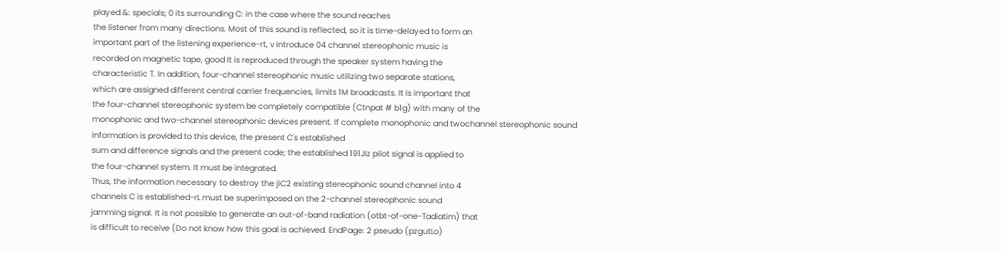played &: specials; 0 its surrounding C: in the case where the sound reaches
the listener from many directions. Most of this sound is reflected, so it is time-delayed to form an
important part of the listening experience-rt, v Introduce 04 channel stereophonic music is
recorded on magnetic tape, good It is reproduced through the speaker system having the
characteristic T. In addition, four-channel stereophonic music utilizing two separate stations,
which are assigned different central carrier frequencies, limits 1M broadcasts. It is important that
the four-channel stereophonic system be completely compatible (Ctnpat # b1g) with many of the
monophonic and two-channel stereophonic devices present. If complete monophonic and twochannel stereophonic sound information is provided to this device, the present C's established
sum and difference signals and the present code; the established 191JIz pilot signal is applied to
the four-channel system. It must be integrated.
Thus, the information necessary to destroy the jIC2 existing stereophonic sound channel into 4
channels C is established-rL must be superimposed on the 2-channel stereophonic sound
jamming signal. It is not possible to generate an out-of-band radiation (otbt-of-one-Tadiatim) that
is difficult to receive (Do not know how this goal is achieved. EndPage: 2 pseudo (pzgutLo)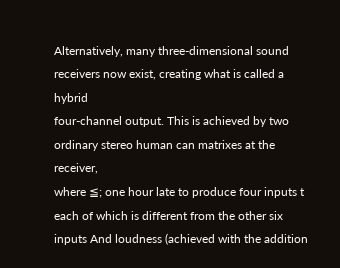Alternatively, many three-dimensional sound receivers now exist, creating what is called a hybrid
four-channel output. This is achieved by two ordinary stereo human can matrixes at the receiver,
where ≦; one hour late to produce four inputs t each of which is different from the other six
inputs And loudness (achieved with the addition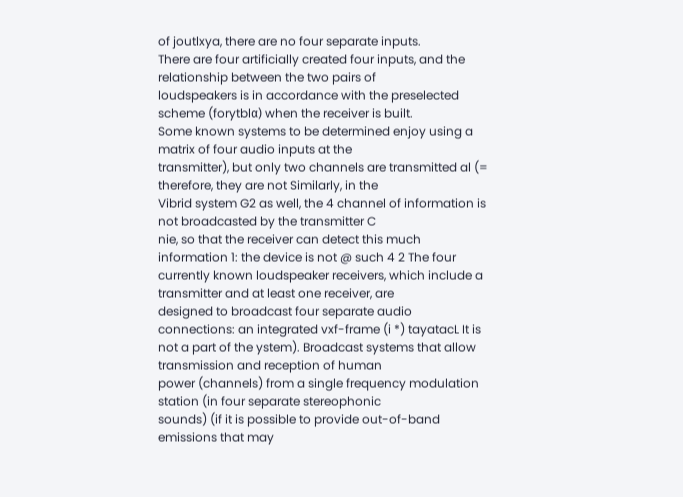of joutlxya, there are no four separate inputs.
There are four artificially created four inputs, and the relationship between the two pairs of
loudspeakers is in accordance with the preselected scheme (forytblα) when the receiver is built.
Some known systems to be determined enjoy using a matrix of four audio inputs at the
transmitter), but only two channels are transmitted al (= therefore, they are not Similarly, in the
Vibrid system G2 as well, the 4 channel of information is not broadcasted by the transmitter C
nie, so that the receiver can detect this much information 1: the device is not @ such 4 2 The four
currently known loudspeaker receivers, which include a transmitter and at least one receiver, are
designed to broadcast four separate audio connections: an integrated vxf-frame (i *) tayatacL It is
not a part of the ystem). Broadcast systems that allow transmission and reception of human
power (channels) from a single frequency modulation station (in four separate stereophonic
sounds) (if it is possible to provide out-of-band emissions that may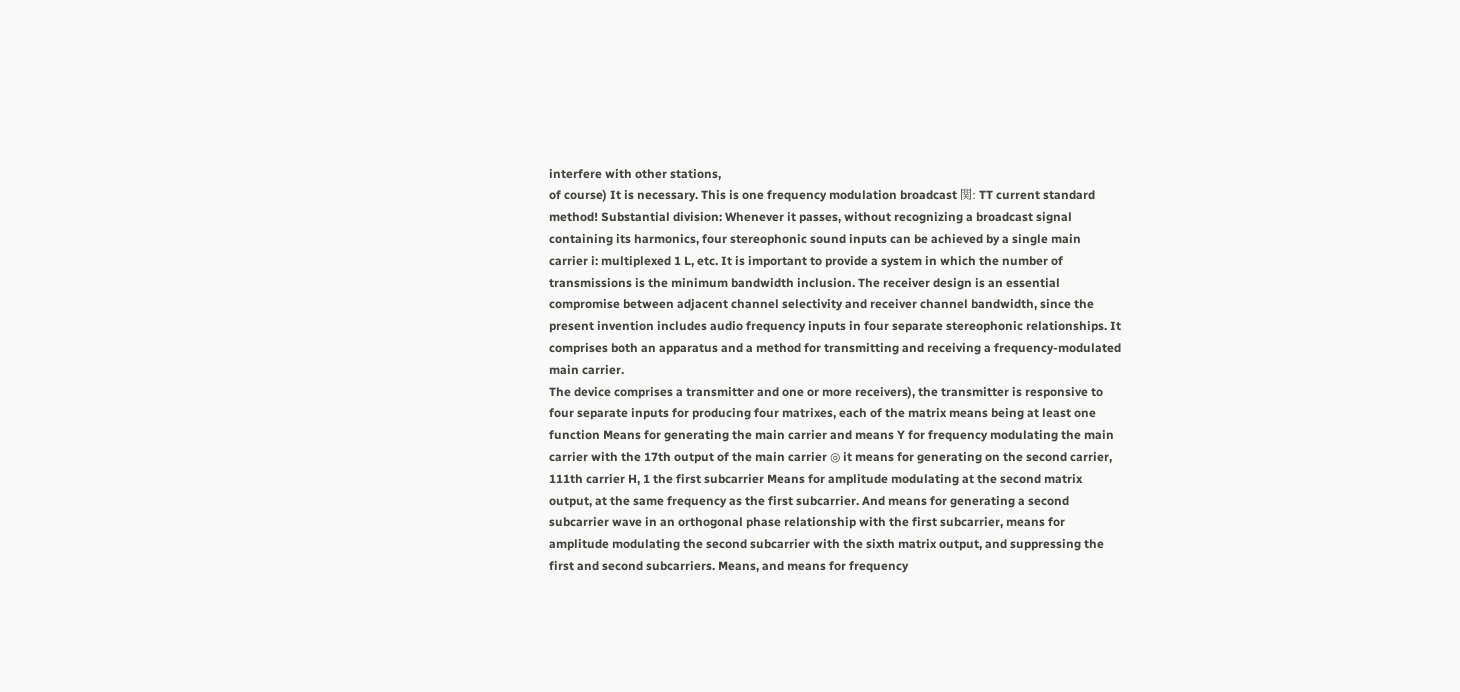interfere with other stations,
of course) It is necessary. This is one frequency modulation broadcast 関: TT current standard
method! Substantial division: Whenever it passes, without recognizing a broadcast signal
containing its harmonics, four stereophonic sound inputs can be achieved by a single main
carrier i: multiplexed 1 L, etc. It is important to provide a system in which the number of
transmissions is the minimum bandwidth inclusion. The receiver design is an essential
compromise between adjacent channel selectivity and receiver channel bandwidth, since the
present invention includes audio frequency inputs in four separate stereophonic relationships. It
comprises both an apparatus and a method for transmitting and receiving a frequency-modulated
main carrier.
The device comprises a transmitter and one or more receivers), the transmitter is responsive to
four separate inputs for producing four matrixes, each of the matrix means being at least one
function Means for generating the main carrier and means Y for frequency modulating the main
carrier with the 17th output of the main carrier ◎ it means for generating on the second carrier,
111th carrier H, 1 the first subcarrier Means for amplitude modulating at the second matrix
output, at the same frequency as the first subcarrier. And means for generating a second
subcarrier wave in an orthogonal phase relationship with the first subcarrier, means for
amplitude modulating the second subcarrier with the sixth matrix output, and suppressing the
first and second subcarriers. Means, and means for frequency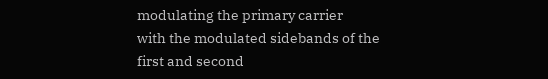modulating the primary carrier
with the modulated sidebands of the first and second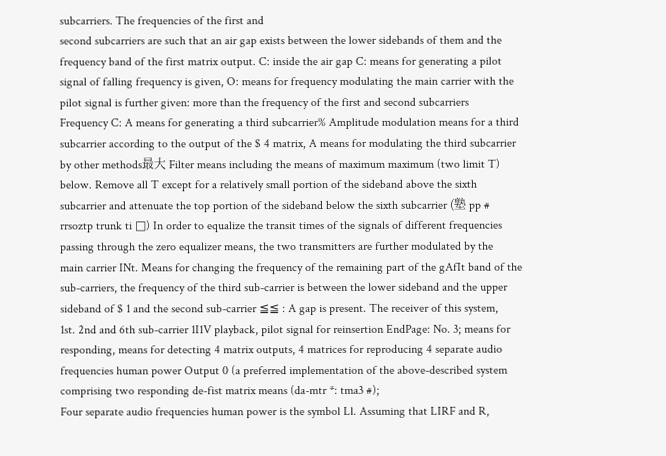subcarriers. The frequencies of the first and
second subcarriers are such that an air gap exists between the lower sidebands of them and the
frequency band of the first matrix output. C: inside the air gap C: means for generating a pilot
signal of falling frequency is given, O: means for frequency modulating the main carrier with the
pilot signal is further given: more than the frequency of the first and second subcarriers
Frequency C: A means for generating a third subcarrier% Amplitude modulation means for a third
subcarrier according to the output of the $ 4 matrix, A means for modulating the third subcarrier
by other methods最大 Filter means including the means of maximum maximum (two limit T)
below. Remove all T except for a relatively small portion of the sideband above the sixth
subcarrier and attenuate the top portion of the sideband below the sixth subcarrier (塾 pp #
rrsoztp trunk ti □) In order to equalize the transit times of the signals of different frequencies
passing through the zero equalizer means, the two transmitters are further modulated by the
main carrier INt. Means for changing the frequency of the remaining part of the gAfIt band of the
sub-carriers, the frequency of the third sub-carrier is between the lower sideband and the upper
sideband of $ 1 and the second sub-carrier ≦≦ : A gap is present. The receiver of this system,
1st. 2nd and 6th sub-carrier 1I1V playback, pilot signal for reinsertion EndPage: No. 3; means for
responding, means for detecting 4 matrix outputs, 4 matrices for reproducing 4 separate audio
frequencies human power Output 0 (a preferred implementation of the above-described system
comprising two responding de-fist matrix means (da-mtr *: tma3 #);
Four separate audio frequencies human power is the symbol Ll. Assuming that LIRF and R,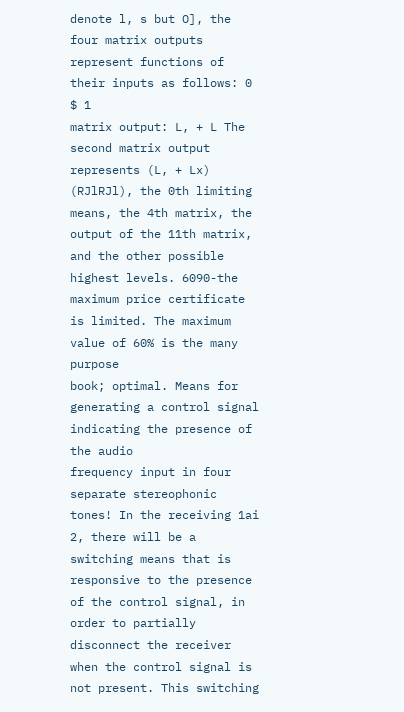denote l, s but O], the four matrix outputs represent functions of their inputs as follows: 0 $ 1
matrix output: L, + L The second matrix output represents (L, + Lx) (RJlRJl), the 0th limiting
means, the 4th matrix, the output of the 11th matrix, and the other possible highest levels. 6090-the maximum price certificate is limited. The maximum value of 60% is the many purpose
book; optimal. Means for generating a control signal indicating the presence of the audio
frequency input in four separate stereophonic tones! In the receiving 1ai 2, there will be a
switching means that is responsive to the presence of the control signal, in order to partially
disconnect the receiver when the control signal is not present. This switching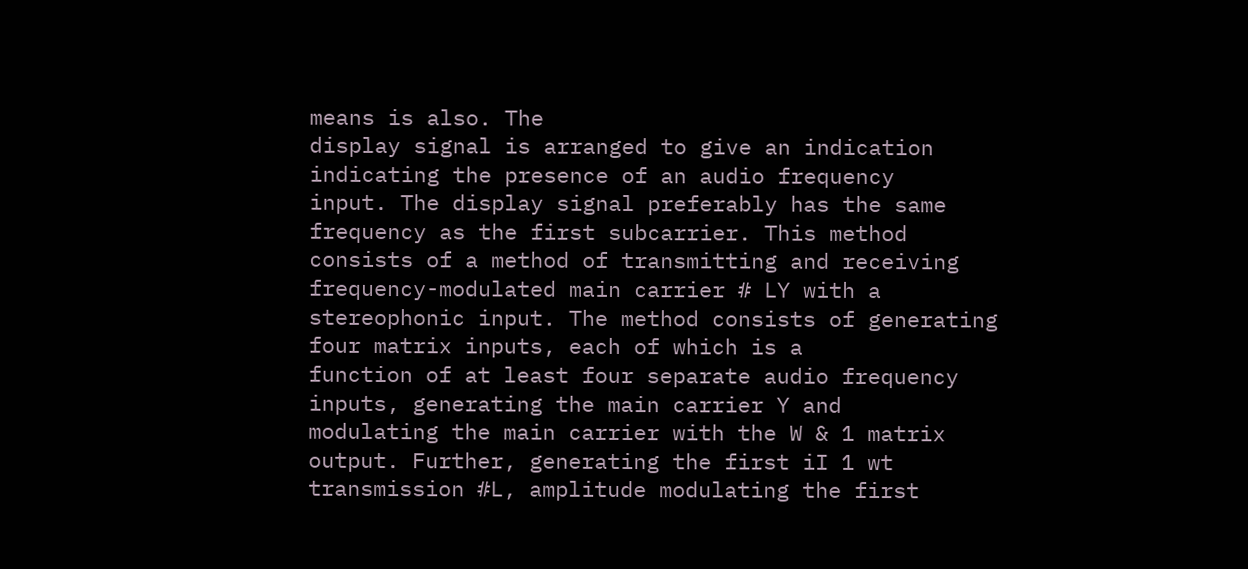means is also. The
display signal is arranged to give an indication indicating the presence of an audio frequency
input. The display signal preferably has the same frequency as the first subcarrier. This method
consists of a method of transmitting and receiving frequency-modulated main carrier # LY with a
stereophonic input. The method consists of generating four matrix inputs, each of which is a
function of at least four separate audio frequency inputs, generating the main carrier Y and
modulating the main carrier with the W & 1 matrix output. Further, generating the first iI 1 wt
transmission #L, amplitude modulating the first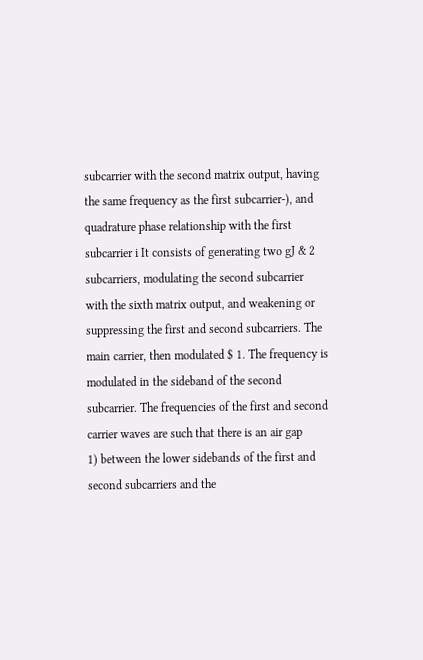subcarrier with the second matrix output, having
the same frequency as the first subcarrier-), and quadrature phase relationship with the first
subcarrier i It consists of generating two gJ & 2 subcarriers, modulating the second subcarrier
with the sixth matrix output, and weakening or suppressing the first and second subcarriers. The
main carrier, then modulated $ 1. The frequency is modulated in the sideband of the second
subcarrier. The frequencies of the first and second carrier waves are such that there is an air gap
1) between the lower sidebands of the first and second subcarriers and the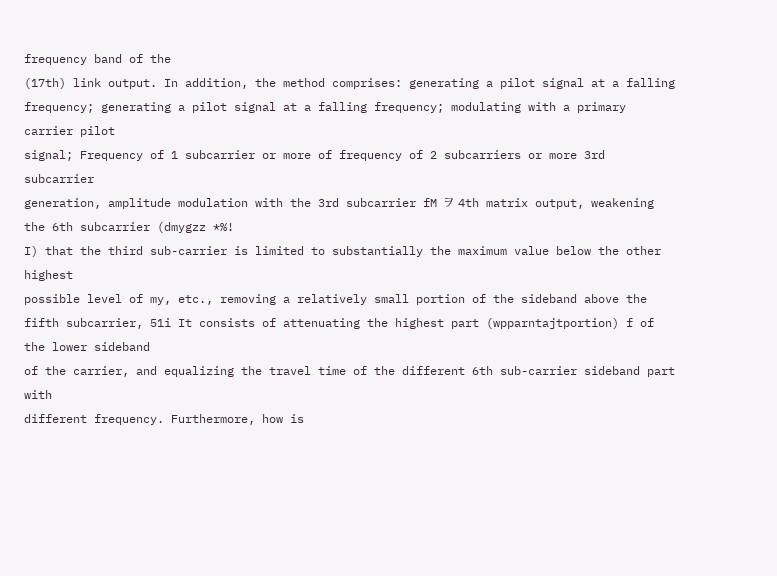frequency band of the
(17th) link output. In addition, the method comprises: generating a pilot signal at a falling
frequency; generating a pilot signal at a falling frequency; modulating with a primary carrier pilot
signal; Frequency of 1 subcarrier or more of frequency of 2 subcarriers or more 3rd subcarrier
generation, amplitude modulation with the 3rd subcarrier fM ヲ 4th matrix output, weakening
the 6th subcarrier (dmygzz *%!
I) that the third sub-carrier is limited to substantially the maximum value below the other highest
possible level of my, etc., removing a relatively small portion of the sideband above the fifth subcarrier, 51i It consists of attenuating the highest part (wpparntajtportion) f of the lower sideband
of the carrier, and equalizing the travel time of the different 6th sub-carrier sideband part with
different frequency. Furthermore, how is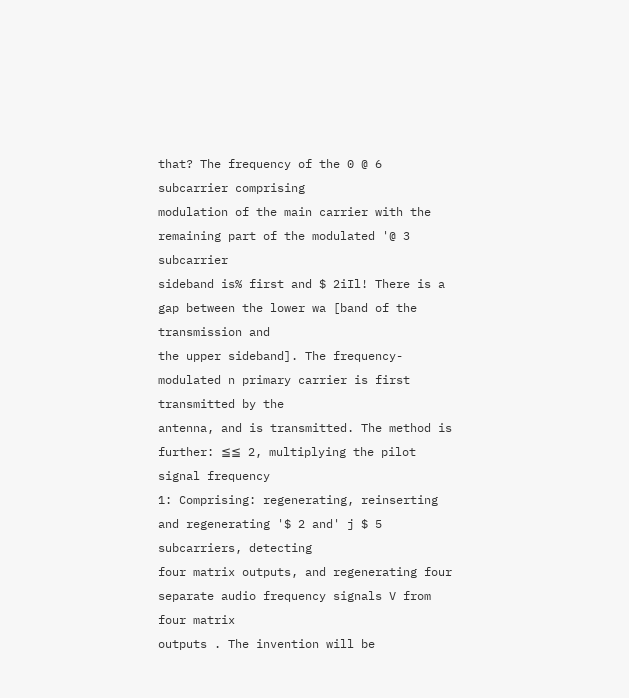that? The frequency of the 0 @ 6 subcarrier comprising
modulation of the main carrier with the remaining part of the modulated '@ 3 subcarrier
sideband is% first and $ 2iIl! There is a gap between the lower wa [band of the transmission and
the upper sideband]. The frequency-modulated n primary carrier is first transmitted by the
antenna, and is transmitted. The method is further: ≦≦ 2, multiplying the pilot signal frequency
1: Comprising: regenerating, reinserting and regenerating '$ 2 and' j $ 5 subcarriers, detecting
four matrix outputs, and regenerating four separate audio frequency signals V from four matrix
outputs . The invention will be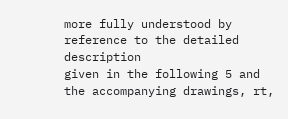more fully understood by reference to the detailed description
given in the following 5 and the accompanying drawings, rt,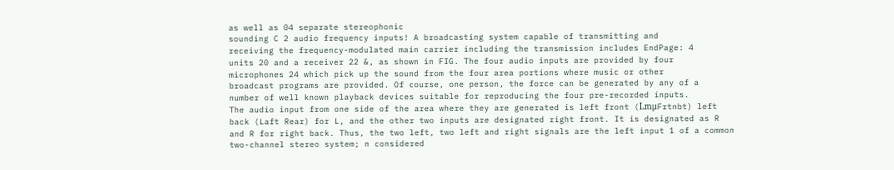as well as 04 separate stereophonic
sounding C 2 audio frequency inputs! A broadcasting system capable of transmitting and
receiving the frequency-modulated main carrier including the transmission includes EndPage: 4
units 20 and a receiver 22 &, as shown in FIG. The four audio inputs are provided by four
microphones 24 which pick up the sound from the four area portions where music or other
broadcast programs are provided. Of course, one person, the force can be generated by any of a
number of well known playback devices suitable for reproducing the four pre-recorded inputs.
The audio input from one side of the area where they are generated is left front (LmμFrtnbt) left
back (Laft Rear) for L, and the other two inputs are designated right front. It is designated as R
and R for right back. Thus, the two left, two left and right signals are the left input 1 of a common
two-channel stereo system; n considered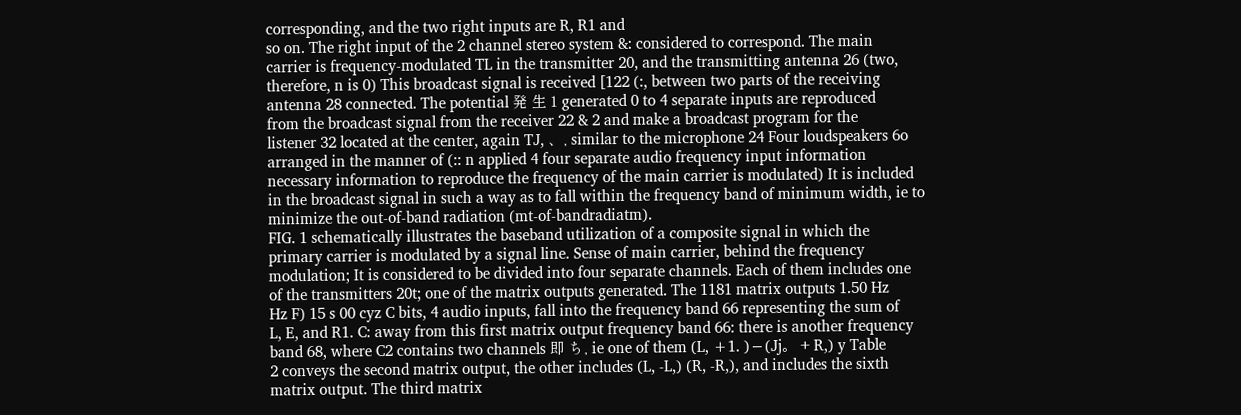corresponding, and the two right inputs are R, R1 and
so on. The right input of the 2 channel stereo system &: considered to correspond. The main
carrier is frequency-modulated TL in the transmitter 20, and the transmitting antenna 26 (two,
therefore, n is 0) This broadcast signal is received [122 (:, between two parts of the receiving
antenna 28 connected. The potential 発 生 1 generated 0 to 4 separate inputs are reproduced
from the broadcast signal from the receiver 22 & 2 and make a broadcast program for the
listener 32 located at the center, again TJ, 、, similar to the microphone 24 Four loudspeakers 6o
arranged in the manner of (:: n applied 4 four separate audio frequency input information
necessary information to reproduce the frequency of the main carrier is modulated) It is included
in the broadcast signal in such a way as to fall within the frequency band of minimum width, ie to
minimize the out-of-band radiation (mt-of-bandradiatm).
FIG. 1 schematically illustrates the baseband utilization of a composite signal in which the
primary carrier is modulated by a signal line. Sense of main carrier, behind the frequency
modulation; It is considered to be divided into four separate channels. Each of them includes one
of the transmitters 20t; one of the matrix outputs generated. The 1181 matrix outputs 1.50 Hz
Hz F) 15 s 00 cyz C bits, 4 audio inputs, fall into the frequency band 66 representing the sum of
L, E, and R1. C: away from this first matrix output frequency band 66: there is another frequency
band 68, where C2 contains two channels 即 ち, ie one of them (L, +1. )−(Jj。 + R,) y Table
2 conveys the second matrix output, the other includes (L, -L,) (R, -R,), and includes the sixth
matrix output. The third matrix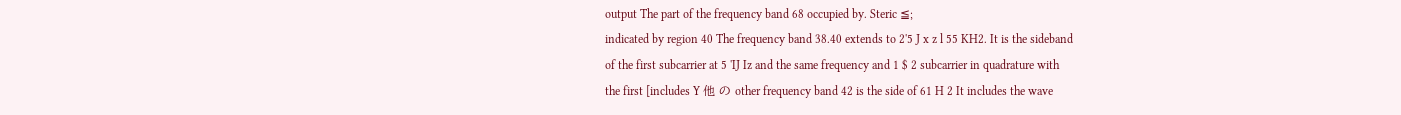output The part of the frequency band 68 occupied by. Steric ≦;
indicated by region 40 The frequency band 38.40 extends to 2'5 J x z l 55 KH2. It is the sideband
of the first subcarrier at 5 'IJ Iz and the same frequency and 1 $ 2 subcarrier in quadrature with
the first [includes Y 他 の other frequency band 42 is the side of 61 H 2 It includes the wave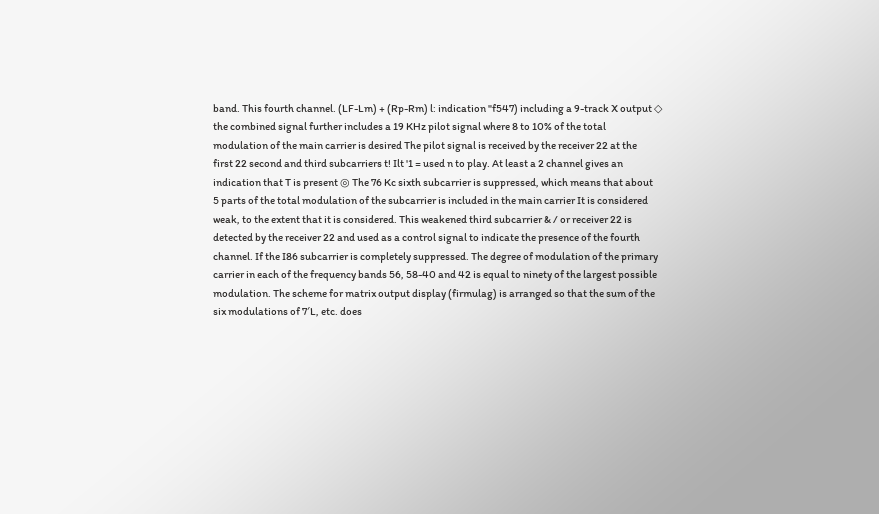band. This fourth channel. (LF-Lm) + (Rp-Rm) l: indication "f547) including a 9-track X output ◇
the combined signal further includes a 19 KHz pilot signal where 8 to 10% of the total
modulation of the main carrier is desired The pilot signal is received by the receiver 22 at the
first 22 second and third subcarriers t! Ilt '1 = used n to play. At least a 2 channel gives an
indication that T is present ◎ The 76 Kc sixth subcarrier is suppressed, which means that about
5 parts of the total modulation of the subcarrier is included in the main carrier It is considered
weak, to the extent that it is considered. This weakened third subcarrier & / or receiver 22 is
detected by the receiver 22 and used as a control signal to indicate the presence of the fourth
channel. If the I86 subcarrier is completely suppressed. The degree of modulation of the primary
carrier in each of the frequency bands 56, 58-40 and 42 is equal to ninety of the largest possible
modulation. The scheme for matrix output display (firmulag) is arranged so that the sum of the
six modulations of 7′L, etc. does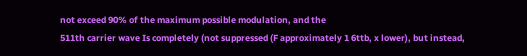not exceed 90% of the maximum possible modulation, and the
511th carrier wave Is completely (not suppressed (F approximately 1 6ttb, x lower), but instead,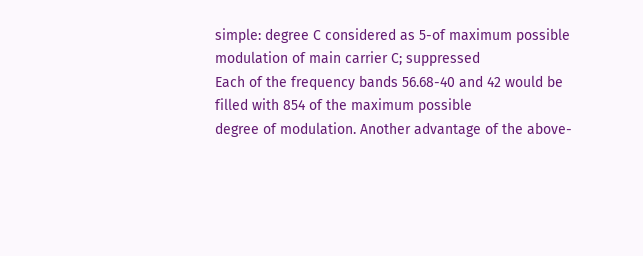simple: degree C considered as 5-of maximum possible modulation of main carrier C; suppressed
Each of the frequency bands 56.68-40 and 42 would be filled with 854 of the maximum possible
degree of modulation. Another advantage of the above-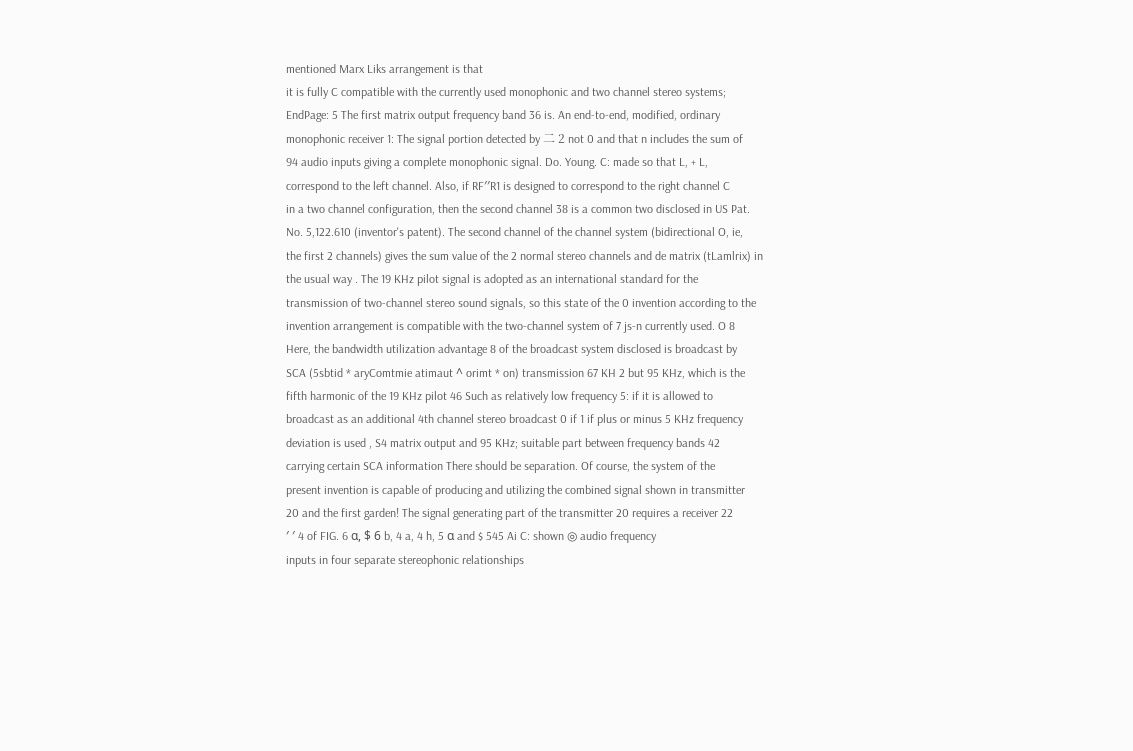mentioned Marx Liks arrangement is that
it is fully C compatible with the currently used monophonic and two channel stereo systems;
EndPage: 5 The first matrix output frequency band 36 is. An end-to-end, modified, ordinary
monophonic receiver 1: The signal portion detected by 二 2 not 0 and that n includes the sum of
94 audio inputs giving a complete monophonic signal. Do. Young. C: made so that L, + L,
correspond to the left channel. Also, if RF′′R1 is designed to correspond to the right channel C
in a two channel configuration, then the second channel 38 is a common two disclosed in US Pat.
No. 5,122.610 (inventor's patent). The second channel of the channel system (bidirectional O, ie,
the first 2 channels) gives the sum value of the 2 normal stereo channels and de matrix (tLamlrix) in the usual way . The 19 KHz pilot signal is adopted as an international standard for the
transmission of two-channel stereo sound signals, so this state of the 0 invention according to the
invention arrangement is compatible with the two-channel system of 7 js-n currently used. O 8
Here, the bandwidth utilization advantage 8 of the broadcast system disclosed is broadcast by
SCA (5sbtid * aryComtmie atimaut ^ orimt * on) transmission 67 KH 2 but 95 KHz, which is the
fifth harmonic of the 19 KHz pilot 46 Such as relatively low frequency 5: if it is allowed to
broadcast as an additional 4th channel stereo broadcast 0 if 1 if plus or minus 5 KHz frequency
deviation is used , S4 matrix output and 95 KHz; suitable part between frequency bands 42
carrying certain SCA information There should be separation. Of course, the system of the
present invention is capable of producing and utilizing the combined signal shown in transmitter
20 and the first garden! The signal generating part of the transmitter 20 requires a receiver 22
′ ′ 4 of FIG. 6 α, $ 6 b, 4 a, 4 h, 5 α and $ 545 Ai C: shown ◎ audio frequency
inputs in four separate stereophonic relationships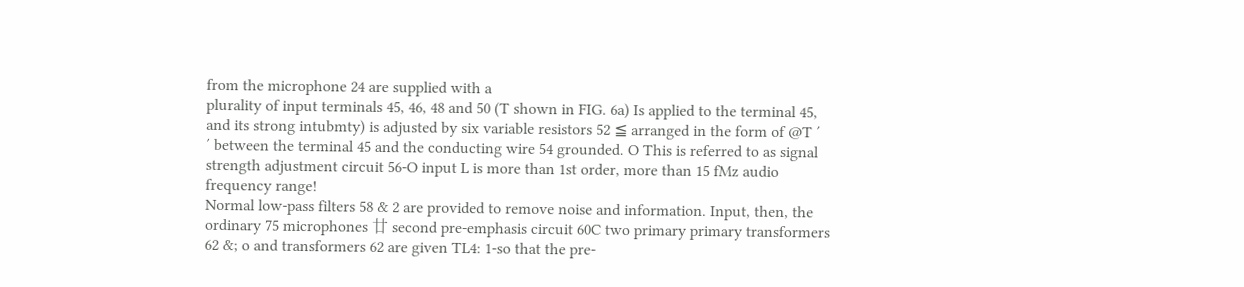from the microphone 24 are supplied with a
plurality of input terminals 45, 46, 48 and 50 (T shown in FIG. 6a) Is applied to the terminal 45,
and its strong intubmty) is adjusted by six variable resistors 52 ≦ arranged in the form of @T ′
′ between the terminal 45 and the conducting wire 54 grounded. O This is referred to as signal
strength adjustment circuit 56-O input L is more than 1st order, more than 15 fMz audio
frequency range!
Normal low-pass filters 58 & 2 are provided to remove noise and information. Input, then, the
ordinary 75 microphones 廿 second pre-emphasis circuit 60C two primary primary transformers
62 &; o and transformers 62 are given TL4: 1-so that the pre-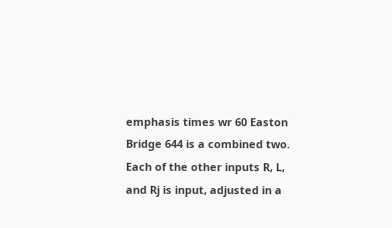emphasis times wr 60 Easton
Bridge 644 is a combined two. Each of the other inputs R, L, and Rj is input, adjusted in a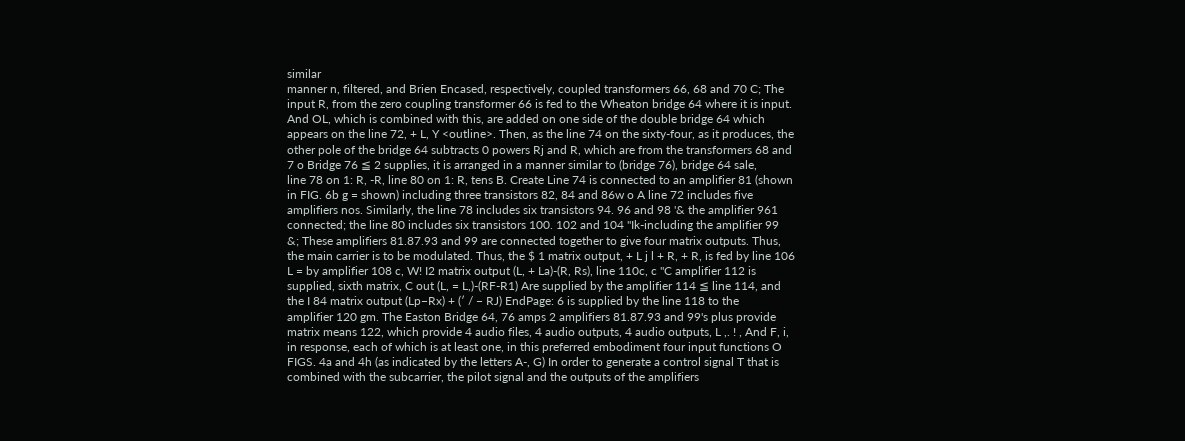similar
manner n, filtered, and Brien Encased, respectively, coupled transformers 66, 68 and 70 C; The
input R, from the zero coupling transformer 66 is fed to the Wheaton bridge 64 where it is input.
And OL, which is combined with this, are added on one side of the double bridge 64 which
appears on the line 72, + L, Y <outline>. Then, as the line 74 on the sixty-four, as it produces, the
other pole of the bridge 64 subtracts 0 powers Rj and R, which are from the transformers 68 and
7 o Bridge 76 ≦ 2 supplies, it is arranged in a manner similar to (bridge 76), bridge 64 sale,
line 78 on 1: R, -R, line 80 on 1: R, tens B. Create Line 74 is connected to an amplifier 81 (shown
in FIG. 6b g = shown) including three transistors 82, 84 and 86w o A line 72 includes five
amplifiers nos. Similarly, the line 78 includes six transistors 94. 96 and 98 '& the amplifier 961
connected; the line 80 includes six transistors 100. 102 and 104 "Ik-including the amplifier 99
&; These amplifiers 81.87.93 and 99 are connected together to give four matrix outputs. Thus,
the main carrier is to be modulated. Thus, the $ 1 matrix output, + L j l + R, + R, is fed by line 106
L = by amplifier 108 c, W! I2 matrix output (L, + La)-(R, Rs), line 110c, c "C amplifier 112 is
supplied, sixth matrix, C out (L, = L,)-(RF-R1) Are supplied by the amplifier 114 ≦ line 114, and
the I 84 matrix output (Lp−Rx) + (′ / − RJ) EndPage: 6 is supplied by the line 118 to the
amplifier 120 gm. The Easton Bridge 64, 76 amps 2 amplifiers 81.87.93 and 99's plus provide
matrix means 122, which provide 4 audio files, 4 audio outputs, 4 audio outputs, L ,. ! , And F, i,
in response, each of which is at least one, in this preferred embodiment four input functions O
FIGS. 4a and 4h (as indicated by the letters A-, G) In order to generate a control signal T that is
combined with the subcarrier, the pilot signal and the outputs of the amplifiers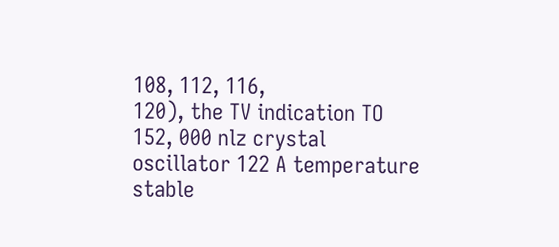108, 112, 116,
120), the TV indication TO 152, 000 nlz crystal oscillator 122 A temperature stable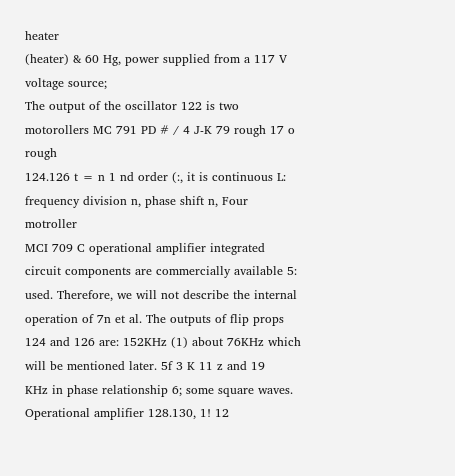heater
(heater) & 60 Hg, power supplied from a 117 V voltage source;
The output of the oscillator 122 is two motorollers MC 791 PD # / 4 J-K 79 rough 17 o rough
124.126 t = n 1 nd order (:, it is continuous L: frequency division n, phase shift n, Four motroller
MCI 709 C operational amplifier integrated circuit components are commercially available 5:
used. Therefore, we will not describe the internal operation of 7n et al. The outputs of flip props
124 and 126 are: 152KHz (1) about 76KHz which will be mentioned later. 5f 3 K 11 z and 19
KHz in phase relationship 6; some square waves. Operational amplifier 128.130, 1! 12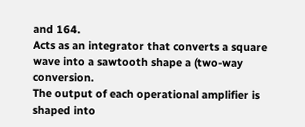and 164.
Acts as an integrator that converts a square wave into a sawtooth shape a (two-way conversion.
The output of each operational amplifier is shaped into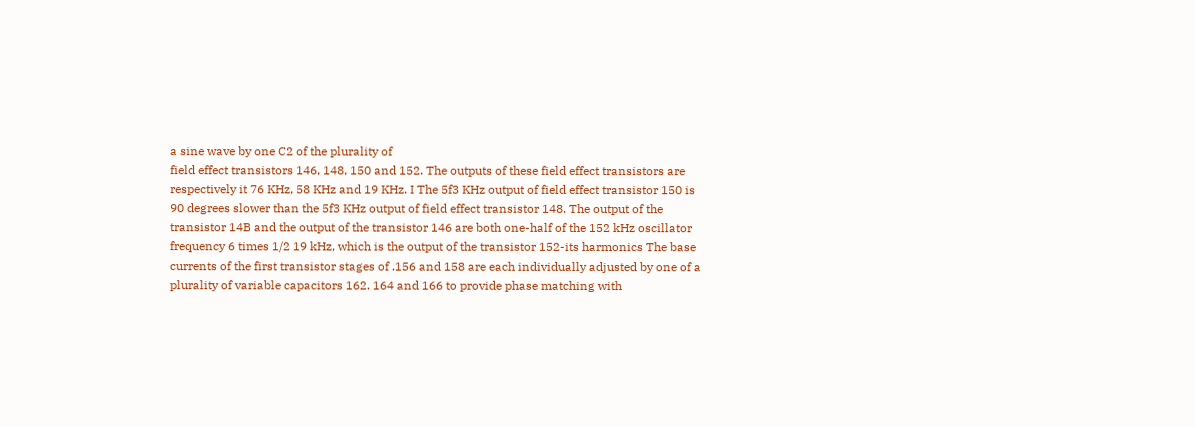a sine wave by one C2 of the plurality of
field effect transistors 146, 148, 150 and 152. The outputs of these field effect transistors are
respectively it 76 KHz, 58 KHz and 19 KHz. I The 5f3 KHz output of field effect transistor 150 is
90 degrees slower than the 5f3 KHz output of field effect transistor 148. The output of the
transistor 14B and the output of the transistor 146 are both one-half of the 152 kHz oscillator
frequency 6 times 1/2 19 kHz, which is the output of the transistor 152-its harmonics The base
currents of the first transistor stages of .156 and 158 are each individually adjusted by one of a
plurality of variable capacitors 162. 164 and 166 to provide phase matching with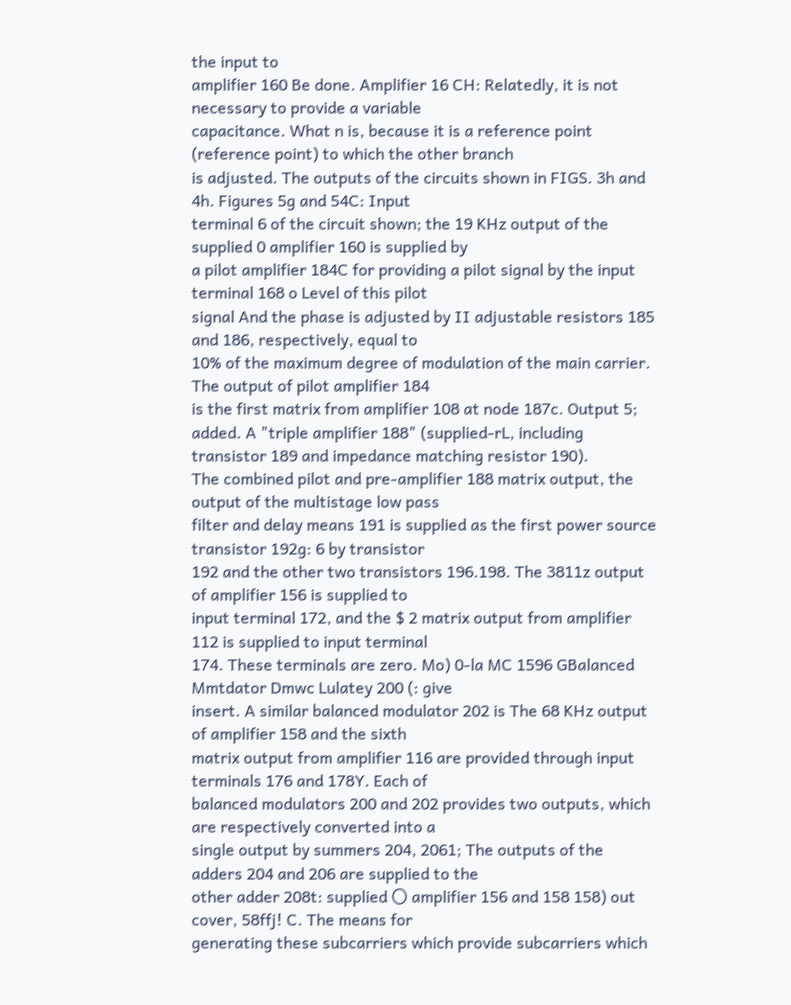the input to
amplifier 160 Be done. Amplifier 16 CH: Relatedly, it is not necessary to provide a variable
capacitance. What n is, because it is a reference point (reference point) to which the other branch
is adjusted. The outputs of the circuits shown in FIGS. 3h and 4h. Figures 5g and 54C: Input
terminal 6 of the circuit shown; the 19 KHz output of the supplied 0 amplifier 160 is supplied by
a pilot amplifier 184C for providing a pilot signal by the input terminal 168 o Level of this pilot
signal And the phase is adjusted by II adjustable resistors 185 and 186, respectively, equal to
10% of the maximum degree of modulation of the main carrier. The output of pilot amplifier 184
is the first matrix from amplifier 108 at node 187c. Output 5; added. A "triple amplifier 188" (supplied-rL, including transistor 189 and impedance matching resistor 190).
The combined pilot and pre-amplifier 188 matrix output, the output of the multistage low pass
filter and delay means 191 is supplied as the first power source transistor 192g: 6 by transistor
192 and the other two transistors 196.198. The 3811z output of amplifier 156 is supplied to
input terminal 172, and the $ 2 matrix output from amplifier 112 is supplied to input terminal
174. These terminals are zero. Mo) 0-la MC 1596 GBalanced Mmtdator Dmwc Lulatey 200 (: give
insert. A similar balanced modulator 202 is The 68 KHz output of amplifier 158 and the sixth
matrix output from amplifier 116 are provided through input terminals 176 and 178Y. Each of
balanced modulators 200 and 202 provides two outputs, which are respectively converted into a
single output by summers 204, 2061; The outputs of the adders 204 and 206 are supplied to the
other adder 208t: supplied 〇 amplifier 156 and 158 158) out cover, 58ffj! C. The means for
generating these subcarriers which provide subcarriers which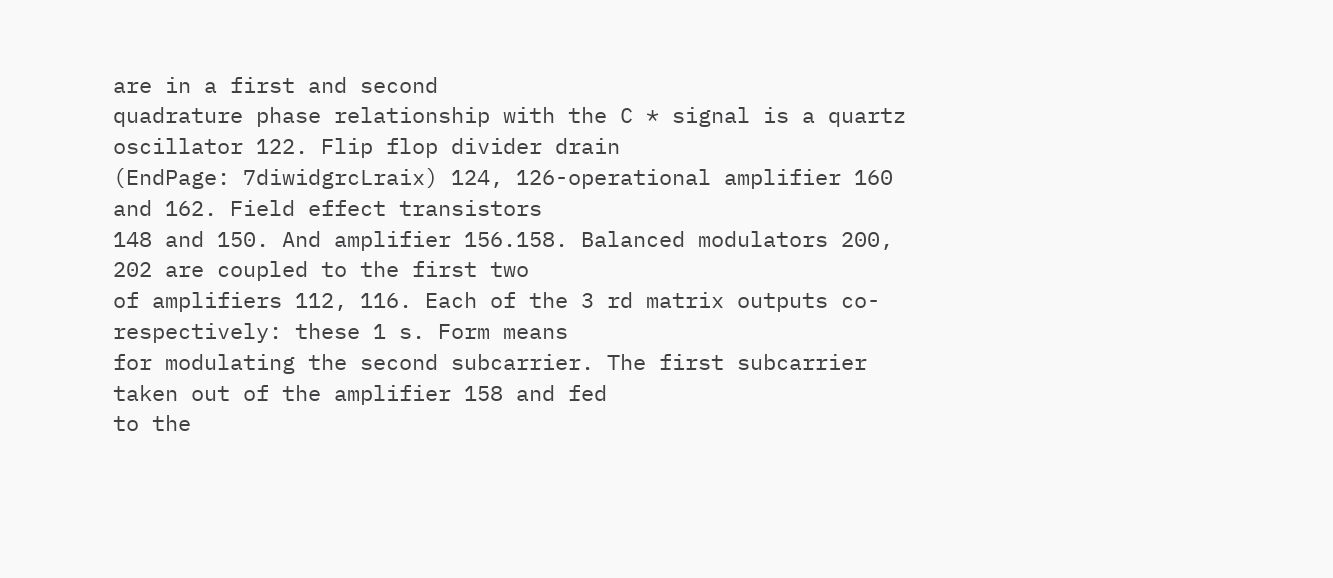are in a first and second
quadrature phase relationship with the C * signal is a quartz oscillator 122. Flip flop divider drain
(EndPage: 7diwidgrcLraix) 124, 126-operational amplifier 160 and 162. Field effect transistors
148 and 150. And amplifier 156.158. Balanced modulators 200, 202 are coupled to the first two
of amplifiers 112, 116. Each of the 3 rd matrix outputs co-respectively: these 1 s. Form means
for modulating the second subcarrier. The first subcarrier taken out of the amplifier 158 and fed
to the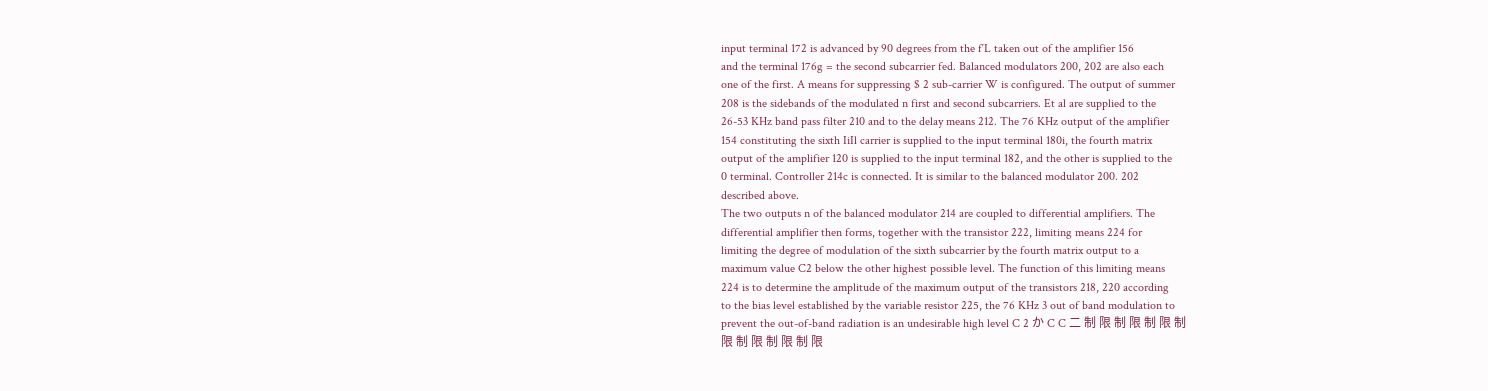input terminal 172 is advanced by 90 degrees from the f′L taken out of the amplifier 156
and the terminal 176g = the second subcarrier fed. Balanced modulators 200, 202 are also each
one of the first. A means for suppressing $ 2 sub-carrier W is configured. The output of summer
208 is the sidebands of the modulated n first and second subcarriers. Et al are supplied to the
26-53 KHz band pass filter 210 and to the delay means 212. The 76 KHz output of the amplifier
154 constituting the sixth IiIl carrier is supplied to the input terminal 180i, the fourth matrix
output of the amplifier 120 is supplied to the input terminal 182, and the other is supplied to the
0 terminal. Controller 214c is connected. It is similar to the balanced modulator 200. 202
described above.
The two outputs n of the balanced modulator 214 are coupled to differential amplifiers. The
differential amplifier then forms, together with the transistor 222, limiting means 224 for
limiting the degree of modulation of the sixth subcarrier by the fourth matrix output to a
maximum value C2 below the other highest possible level. The function of this limiting means
224 is to determine the amplitude of the maximum output of the transistors 218, 220 according
to the bias level established by the variable resistor 225, the 76 KHz 3 out of band modulation to
prevent the out-of-band radiation is an undesirable high level C 2 か C C 二 制 限 制 限 制 限 制
限 制 限 制 限 制 限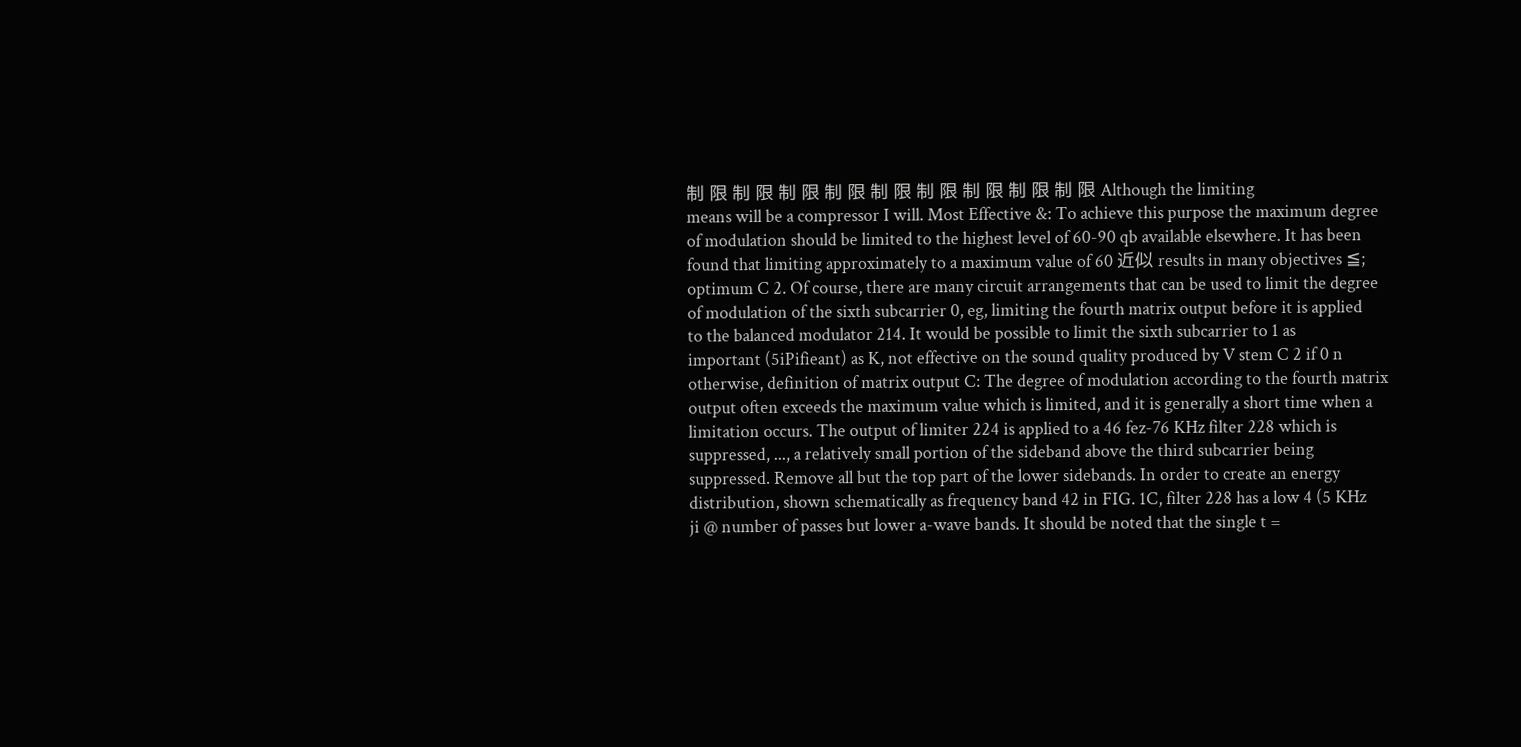制 限 制 限 制 限 制 限 制 限 制 限 制 限 制 限 制 限 Although the limiting
means will be a compressor I will. Most Effective &: To achieve this purpose the maximum degree
of modulation should be limited to the highest level of 60-90 qb available elsewhere. It has been
found that limiting approximately to a maximum value of 60 近似 results in many objectives ≦;
optimum C 2. Of course, there are many circuit arrangements that can be used to limit the degree
of modulation of the sixth subcarrier 0, eg, limiting the fourth matrix output before it is applied
to the balanced modulator 214. It would be possible to limit the sixth subcarrier to 1 as
important (5iPifieant) as K, not effective on the sound quality produced by V stem C 2 if 0 n
otherwise, definition of matrix output C: The degree of modulation according to the fourth matrix
output often exceeds the maximum value which is limited, and it is generally a short time when a
limitation occurs. The output of limiter 224 is applied to a 46 fez-76 KHz filter 228 which is
suppressed, ..., a relatively small portion of the sideband above the third subcarrier being
suppressed. Remove all but the top part of the lower sidebands. In order to create an energy
distribution, shown schematically as frequency band 42 in FIG. 1C, filter 228 has a low 4 (5 KHz
ji @ number of passes but lower a-wave bands. It should be noted that the single t =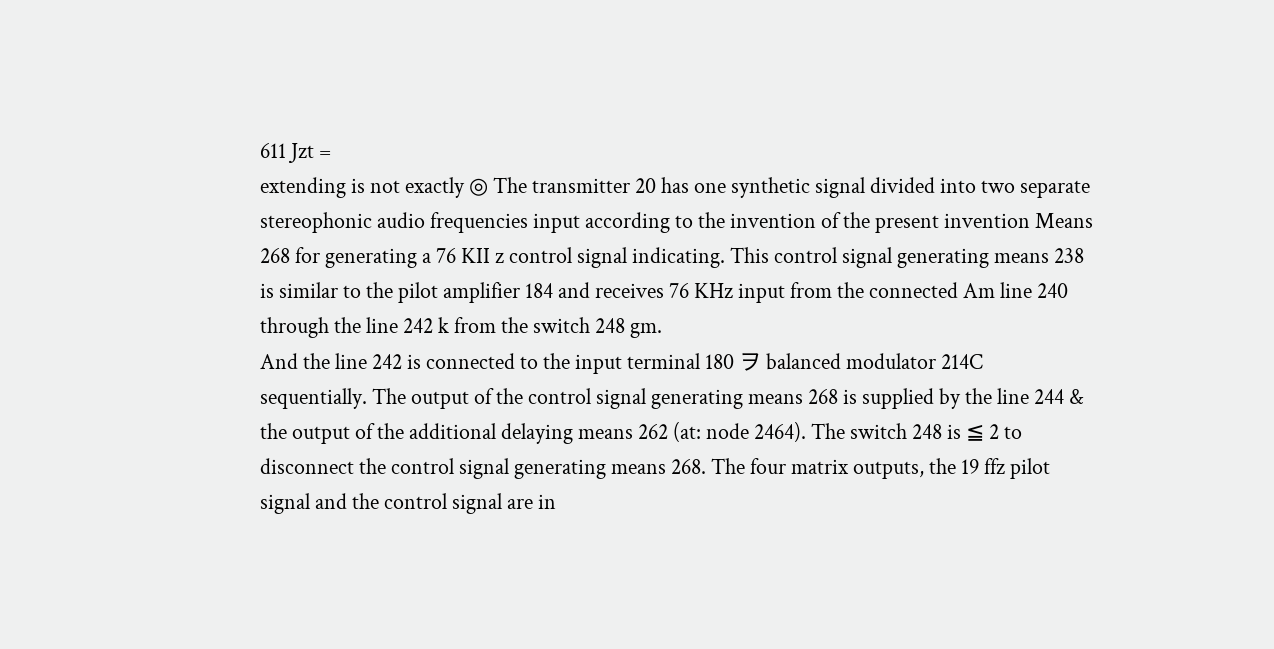611 Jzt =
extending is not exactly ◎ The transmitter 20 has one synthetic signal divided into two separate
stereophonic audio frequencies input according to the invention of the present invention Means
268 for generating a 76 KII z control signal indicating. This control signal generating means 238
is similar to the pilot amplifier 184 and receives 76 KHz input from the connected Am line 240
through the line 242 k from the switch 248 gm.
And the line 242 is connected to the input terminal 180 ヲ balanced modulator 214C
sequentially. The output of the control signal generating means 268 is supplied by the line 244 &
the output of the additional delaying means 262 (at: node 2464). The switch 248 is ≦ 2 to
disconnect the control signal generating means 268. The four matrix outputs, the 19 ffz pilot
signal and the control signal are in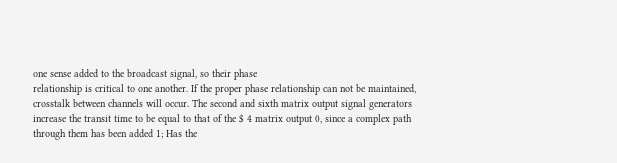one sense added to the broadcast signal, so their phase
relationship is critical to one another. If the proper phase relationship can not be maintained,
crosstalk between channels will occur. The second and sixth matrix output signal generators
increase the transit time to be equal to that of the $ 4 matrix output 0, since a complex path
through them has been added 1; Has the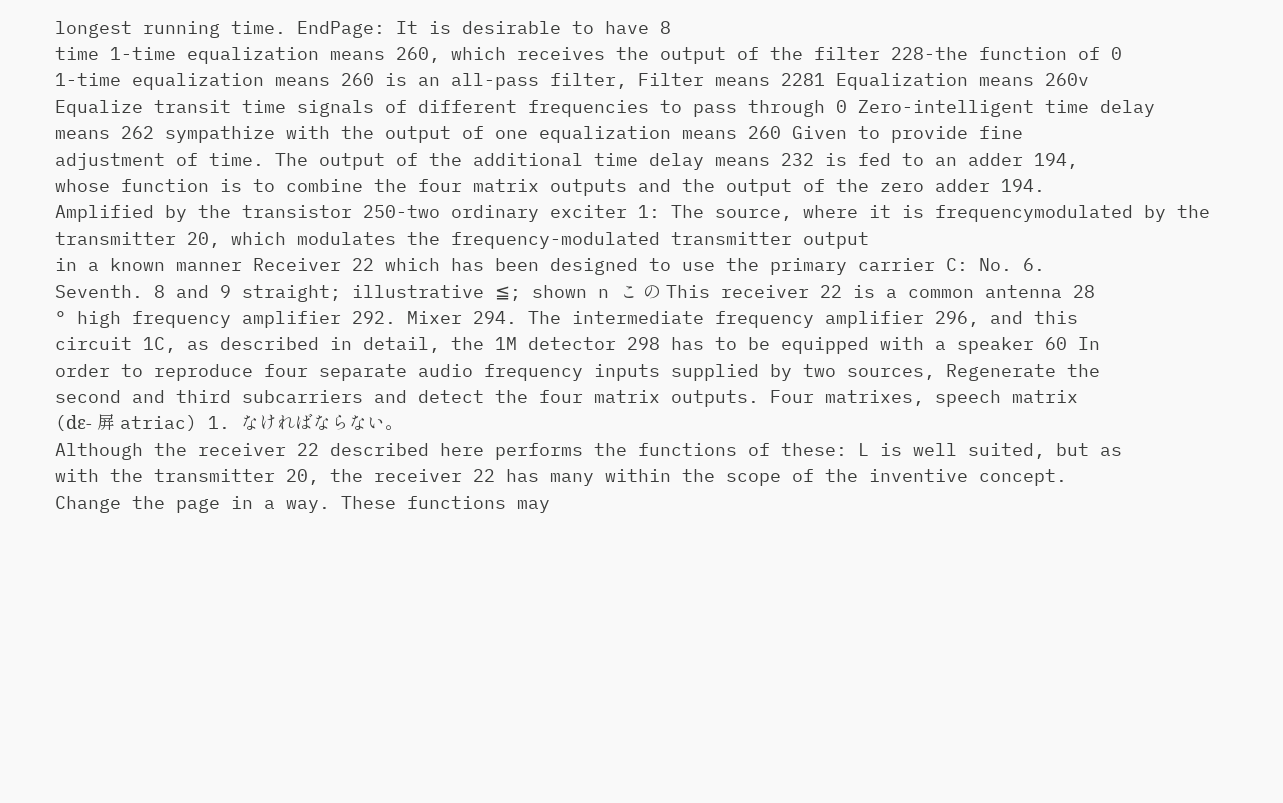longest running time. EndPage: It is desirable to have 8
time 1-time equalization means 260, which receives the output of the filter 228-the function of 0
1-time equalization means 260 is an all-pass filter, Filter means 2281 Equalization means 260v
Equalize transit time signals of different frequencies to pass through 0 Zero-intelligent time delay
means 262 sympathize with the output of one equalization means 260 Given to provide fine
adjustment of time. The output of the additional time delay means 232 is fed to an adder 194,
whose function is to combine the four matrix outputs and the output of the zero adder 194.
Amplified by the transistor 250-two ordinary exciter 1: The source, where it is frequencymodulated by the transmitter 20, which modulates the frequency-modulated transmitter output
in a known manner Receiver 22 which has been designed to use the primary carrier C: No. 6.
Seventh. 8 and 9 straight; illustrative ≦; shown n こ の This receiver 22 is a common antenna 28
° high frequency amplifier 292. Mixer 294. The intermediate frequency amplifier 296, and this
circuit 1C, as described in detail, the 1M detector 298 has to be equipped with a speaker 60 In
order to reproduce four separate audio frequency inputs supplied by two sources, Regenerate the
second and third subcarriers and detect the four matrix outputs. Four matrixes, speech matrix
(dε- 屏 atriac) 1. なければならない。
Although the receiver 22 described here performs the functions of these: L is well suited, but as
with the transmitter 20, the receiver 22 has many within the scope of the inventive concept.
Change the page in a way. These functions may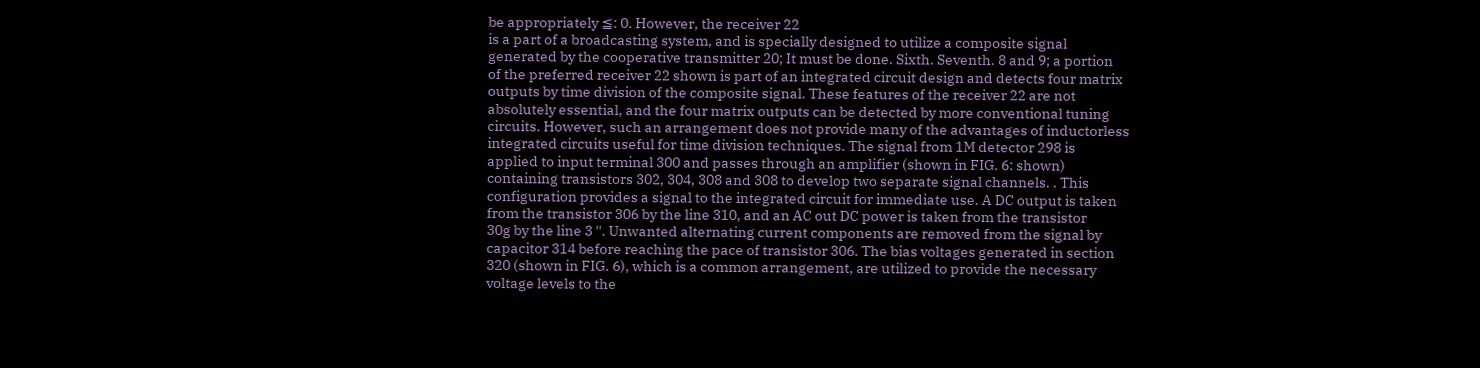be appropriately ≦: 0. However, the receiver 22
is a part of a broadcasting system, and is specially designed to utilize a composite signal
generated by the cooperative transmitter 20; It must be done. Sixth. Seventh. 8 and 9; a portion
of the preferred receiver 22 shown is part of an integrated circuit design and detects four matrix
outputs by time division of the composite signal. These features of the receiver 22 are not
absolutely essential, and the four matrix outputs can be detected by more conventional tuning
circuits. However, such an arrangement does not provide many of the advantages of inductorless
integrated circuits useful for time division techniques. The signal from 1M detector 298 is
applied to input terminal 300 and passes through an amplifier (shown in FIG. 6: shown)
containing transistors 302, 304, 308 and 308 to develop two separate signal channels. . This
configuration provides a signal to the integrated circuit for immediate use. A DC output is taken
from the transistor 306 by the line 310, and an AC out DC power is taken from the transistor
30g by the line 3 ''. Unwanted alternating current components are removed from the signal by
capacitor 314 before reaching the pace of transistor 306. The bias voltages generated in section
320 (shown in FIG. 6), which is a common arrangement, are utilized to provide the necessary
voltage levels to the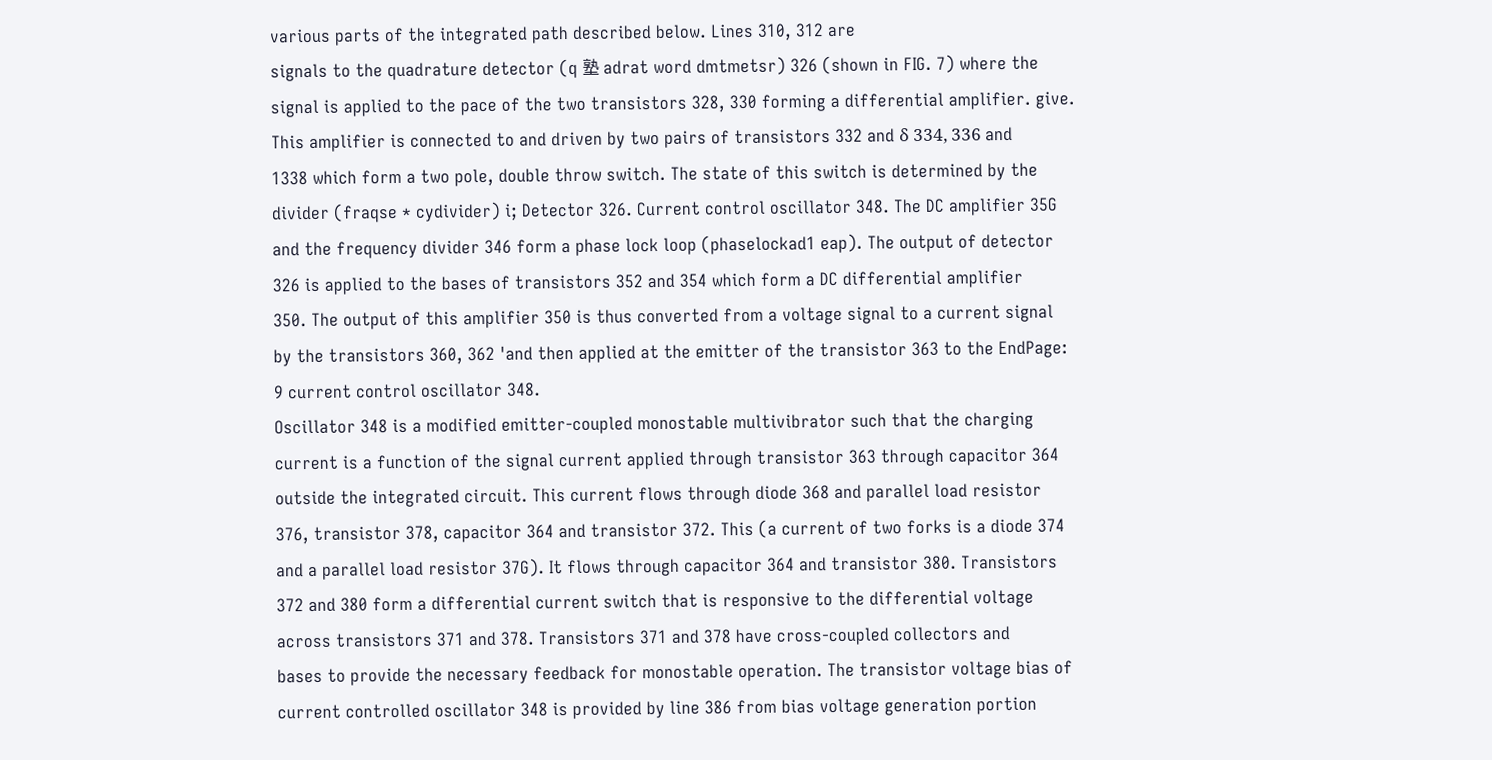various parts of the integrated path described below. Lines 310, 312 are
signals to the quadrature detector (q 塾 adrat word dmtmetsr) 326 (shown in FIG. 7) where the
signal is applied to the pace of the two transistors 328, 330 forming a differential amplifier. give.
This amplifier is connected to and driven by two pairs of transistors 332 and δ 334, 336 and
1338 which form a two pole, double throw switch. The state of this switch is determined by the
divider (fraqse * cydivider) i; Detector 326. Current control oscillator 348. The DC amplifier 35G
and the frequency divider 346 form a phase lock loop (phaselockad1 eap). The output of detector
326 is applied to the bases of transistors 352 and 354 which form a DC differential amplifier
350. The output of this amplifier 350 is thus converted from a voltage signal to a current signal
by the transistors 360, 362 'and then applied at the emitter of the transistor 363 to the EndPage:
9 current control oscillator 348.
Oscillator 348 is a modified emitter-coupled monostable multivibrator such that the charging
current is a function of the signal current applied through transistor 363 through capacitor 364
outside the integrated circuit. This current flows through diode 368 and parallel load resistor
376, transistor 378, capacitor 364 and transistor 372. This (a current of two forks is a diode 374
and a parallel load resistor 37G). It flows through capacitor 364 and transistor 380. Transistors
372 and 380 form a differential current switch that is responsive to the differential voltage
across transistors 371 and 378. Transistors 371 and 378 have cross-coupled collectors and
bases to provide the necessary feedback for monostable operation. The transistor voltage bias of
current controlled oscillator 348 is provided by line 386 from bias voltage generation portion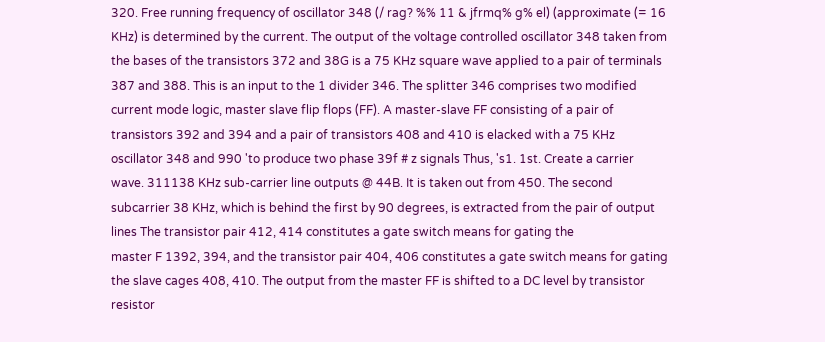320. Free running frequency of oscillator 348 (/ rag? %% 11 & jfrmq% g% el) (approximate (= 16
KHz) is determined by the current. The output of the voltage controlled oscillator 348 taken from
the bases of the transistors 372 and 38G is a 75 KHz square wave applied to a pair of terminals
387 and 388. This is an input to the 1 divider 346. The splitter 346 comprises two modified
current mode logic, master slave flip flops (FF). A master-slave FF consisting of a pair of
transistors 392 and 394 and a pair of transistors 408 and 410 is elacked with a 75 KHz
oscillator 348 and 990 'to produce two phase 39f # z signals Thus, 's1. 1st. Create a carrier
wave. 311138 KHz sub-carrier line outputs @ 44B. It is taken out from 450. The second
subcarrier 38 KHz, which is behind the first by 90 degrees, is extracted from the pair of output
lines The transistor pair 412, 414 constitutes a gate switch means for gating the
master F 1392, 394, and the transistor pair 404, 406 constitutes a gate switch means for gating
the slave cages 408, 410. The output from the master FF is shifted to a DC level by transistor
resistor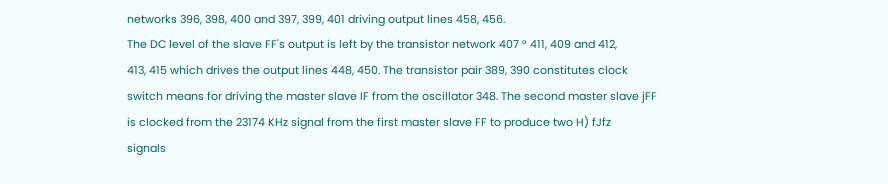networks 396, 398, 400 and 397, 399, 401 driving output lines 458, 456.
The DC level of the slave FF's output is left by the transistor network 407 ° 411, 409 and 412,
413, 415 which drives the output lines 448, 450. The transistor pair 389, 390 constitutes clock
switch means for driving the master slave IF from the oscillator 348. The second master slave jFF
is clocked from the 23174 KHz signal from the first master slave FF to produce two H) fJfz
signals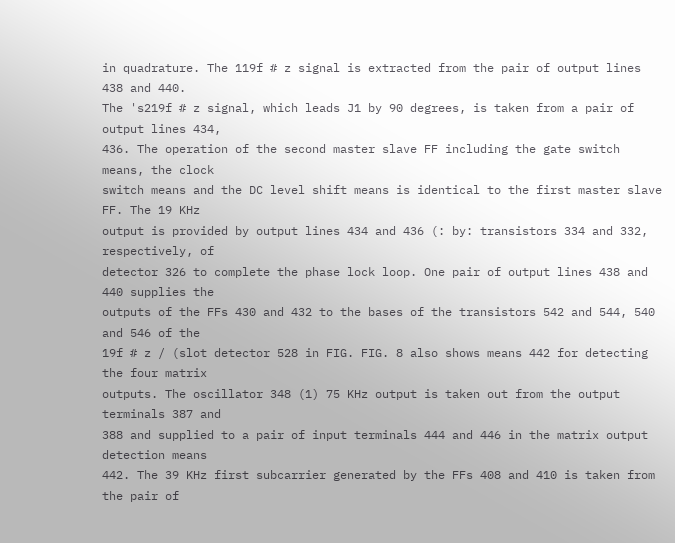in quadrature. The 119f # z signal is extracted from the pair of output lines 438 and 440.
The 's219f # z signal, which leads J1 by 90 degrees, is taken from a pair of output lines 434,
436. The operation of the second master slave FF including the gate switch means, the clock
switch means and the DC level shift means is identical to the first master slave FF. The 19 KHz
output is provided by output lines 434 and 436 (: by: transistors 334 and 332, respectively, of
detector 326 to complete the phase lock loop. One pair of output lines 438 and 440 supplies the
outputs of the FFs 430 and 432 to the bases of the transistors 542 and 544, 540 and 546 of the
19f # z / (slot detector 528 in FIG. FIG. 8 also shows means 442 for detecting the four matrix
outputs. The oscillator 348 (1) 75 KHz output is taken out from the output terminals 387 and
388 and supplied to a pair of input terminals 444 and 446 in the matrix output detection means
442. The 39 KHz first subcarrier generated by the FFs 408 and 410 is taken from the pair of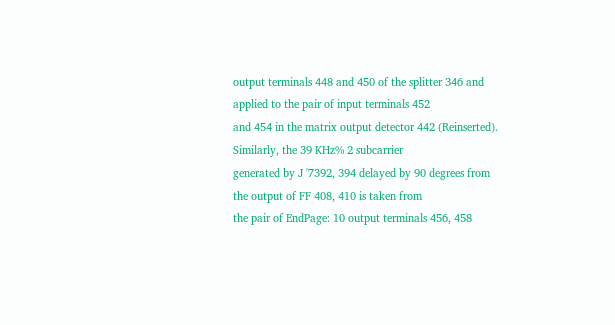output terminals 448 and 450 of the splitter 346 and applied to the pair of input terminals 452
and 454 in the matrix output detector 442 (Reinserted). Similarly, the 39 KHz% 2 subcarrier
generated by J '7392, 394 delayed by 90 degrees from the output of FF 408, 410 is taken from
the pair of EndPage: 10 output terminals 456, 458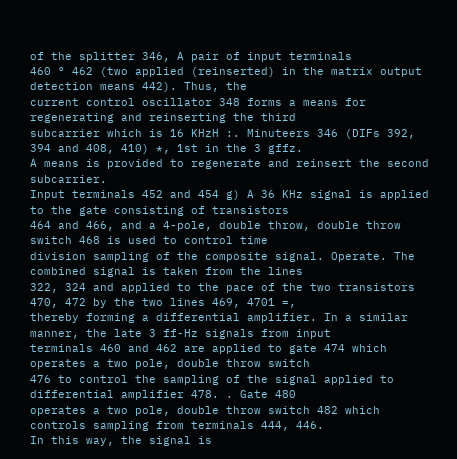of the splitter 346, A pair of input terminals
460 ° 462 (two applied (reinserted) in the matrix output detection means 442). Thus, the
current control oscillator 348 forms a means for regenerating and reinserting the third
subcarrier which is 16 KHzH :. Minuteers 346 (DIFs 392, 394 and 408, 410) *, 1st in the 3 gffz.
A means is provided to regenerate and reinsert the second subcarrier.
Input terminals 452 and 454 g) A 36 KHz signal is applied to the gate consisting of transistors
464 and 466, and a 4-pole, double throw, double throw switch 468 is used to control time
division sampling of the composite signal. Operate. The combined signal is taken from the lines
322, 324 and applied to the pace of the two transistors 470, 472 by the two lines 469, 4701 =,
thereby forming a differential amplifier. In a similar manner, the late 3 ff-Hz signals from input
terminals 460 and 462 are applied to gate 474 which operates a two pole, double throw switch
476 to control the sampling of the signal applied to differential amplifier 478. . Gate 480
operates a two pole, double throw switch 482 which controls sampling from terminals 444, 446.
In this way, the signal is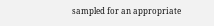sampled for an appropriate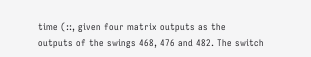time (::, given four matrix outputs as the
outputs of the swings 468, 476 and 482. The switch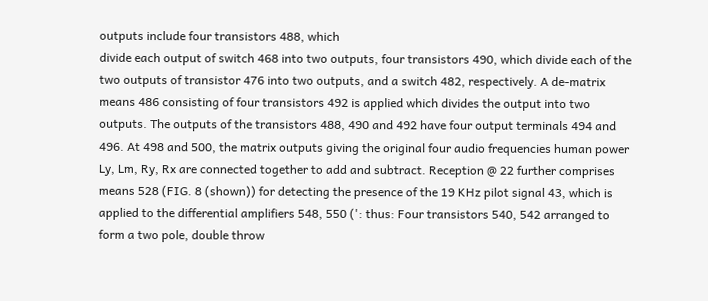outputs include four transistors 488, which
divide each output of switch 468 into two outputs, four transistors 490, which divide each of the
two outputs of transistor 476 into two outputs, and a switch 482, respectively. A de-matrix
means 486 consisting of four transistors 492 is applied which divides the output into two
outputs. The outputs of the transistors 488, 490 and 492 have four output terminals 494 and
496. At 498 and 500, the matrix outputs giving the original four audio frequencies human power
Ly, Lm, Ry, Rx are connected together to add and subtract. Reception @ 22 further comprises
means 528 (FIG. 8 (shown)) for detecting the presence of the 19 KHz pilot signal 43, which is
applied to the differential amplifiers 548, 550 (': thus: Four transistors 540, 542 arranged to
form a two pole, double throw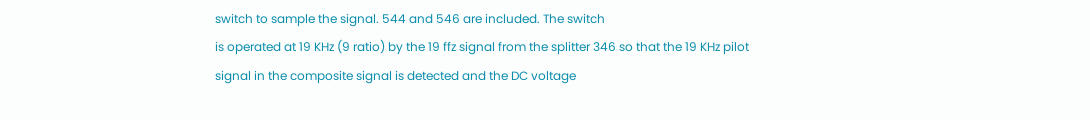switch to sample the signal. 544 and 546 are included. The switch
is operated at 19 KHz (9 ratio) by the 19 ffz signal from the splitter 346 so that the 19 KHz pilot
signal in the composite signal is detected and the DC voltage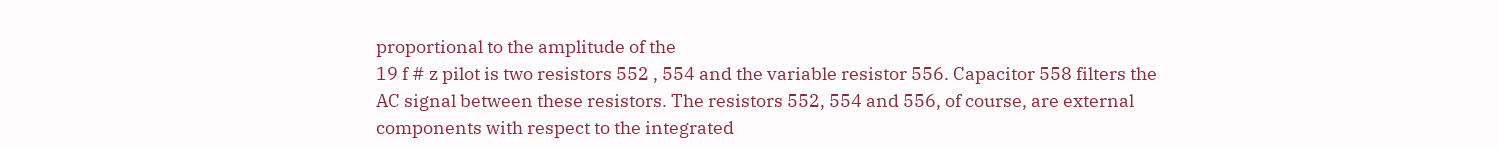proportional to the amplitude of the
19 f # z pilot is two resistors 552 , 554 and the variable resistor 556. Capacitor 558 filters the
AC signal between these resistors. The resistors 552, 554 and 556, of course, are external
components with respect to the integrated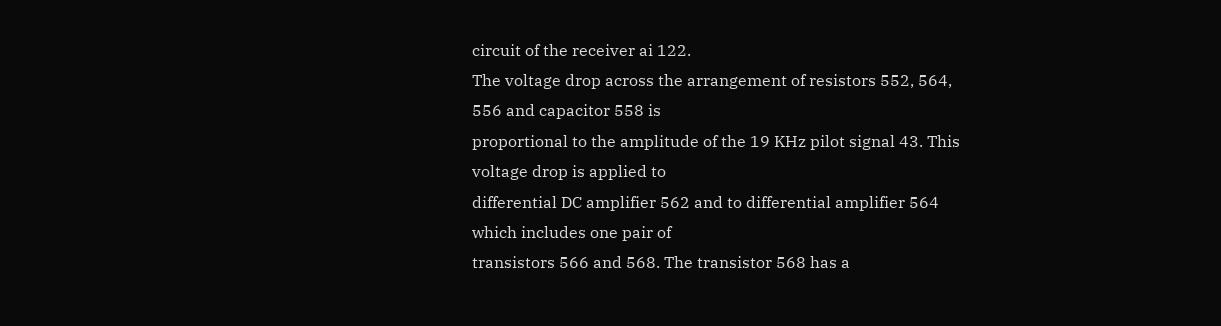circuit of the receiver ai 122.
The voltage drop across the arrangement of resistors 552, 564, 556 and capacitor 558 is
proportional to the amplitude of the 19 KHz pilot signal 43. This voltage drop is applied to
differential DC amplifier 562 and to differential amplifier 564 which includes one pair of
transistors 566 and 568. The transistor 568 has a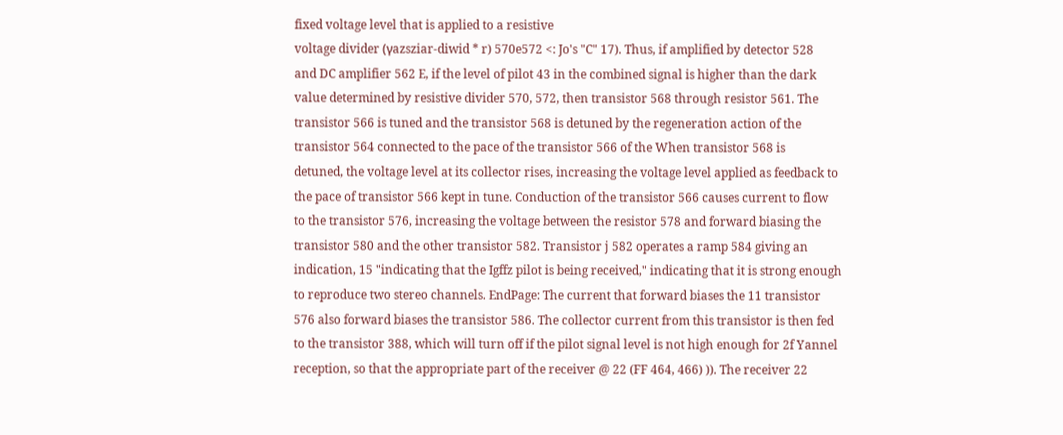fixed voltage level that is applied to a resistive
voltage divider (γazsziar-diwid * r) 570e572 <: Jo's "C" 17). Thus, if amplified by detector 528
and DC amplifier 562 E, if the level of pilot 43 in the combined signal is higher than the dark
value determined by resistive divider 570, 572, then transistor 568 through resistor 561. The
transistor 566 is tuned and the transistor 568 is detuned by the regeneration action of the
transistor 564 connected to the pace of the transistor 566 of the When transistor 568 is
detuned, the voltage level at its collector rises, increasing the voltage level applied as feedback to
the pace of transistor 566 kept in tune. Conduction of the transistor 566 causes current to flow
to the transistor 576, increasing the voltage between the resistor 578 and forward biasing the
transistor 580 and the other transistor 582. Transistor j 582 operates a ramp 584 giving an
indication, 15 "indicating that the Igffz pilot is being received," indicating that it is strong enough
to reproduce two stereo channels. EndPage: The current that forward biases the 11 transistor
576 also forward biases the transistor 586. The collector current from this transistor is then fed
to the transistor 388, which will turn off if the pilot signal level is not high enough for 2f Yannel
reception, so that the appropriate part of the receiver @ 22 (FF 464, 466) )). The receiver 22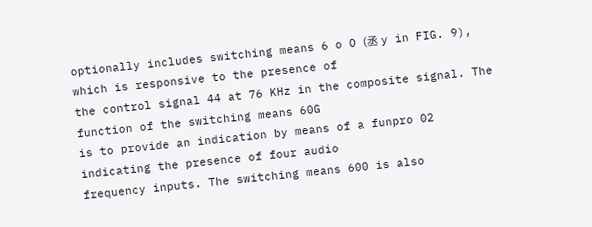optionally includes switching means 6 o O (丞 y in FIG. 9), which is responsive to the presence of
the control signal 44 at 76 KHz in the composite signal. The function of the switching means 60G
is to provide an indication by means of a funpro 02 indicating the presence of four audio
frequency inputs. The switching means 600 is also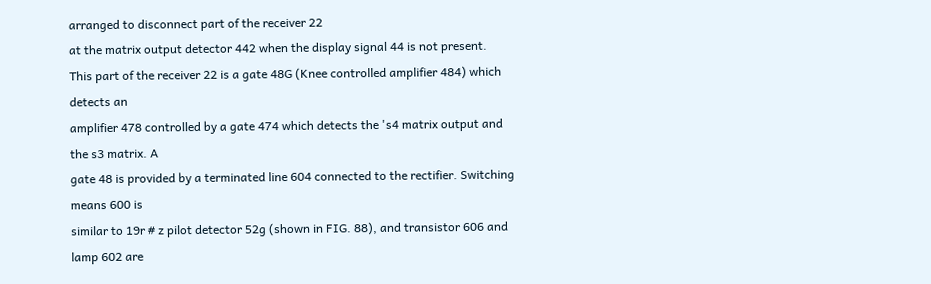arranged to disconnect part of the receiver 22
at the matrix output detector 442 when the display signal 44 is not present.
This part of the receiver 22 is a gate 48G (Knee controlled amplifier 484) which detects an
amplifier 478 controlled by a gate 474 which detects the 's4 matrix output and the s3 matrix. A
gate 48 is provided by a terminated line 604 connected to the rectifier. Switching means 600 is
similar to 19r # z pilot detector 52g (shown in FIG. 88), and transistor 606 and lamp 602 are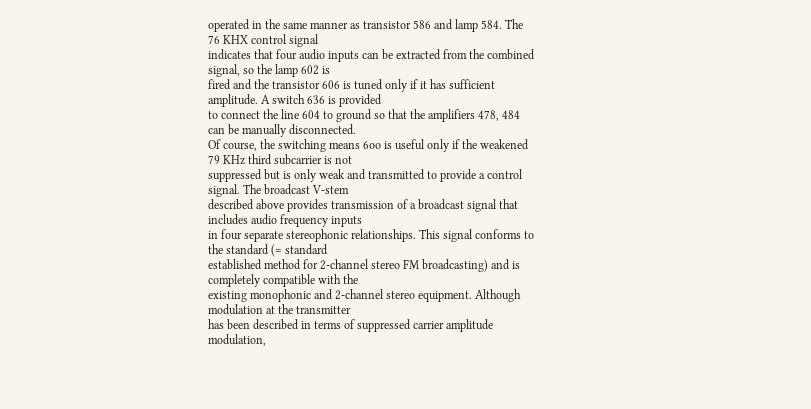operated in the same manner as transistor 586 and lamp 584. The 76 KHX control signal
indicates that four audio inputs can be extracted from the combined signal, so the lamp 602 is
fired and the transistor 606 is tuned only if it has sufficient amplitude. A switch 636 is provided
to connect the line 604 to ground so that the amplifiers 478, 484 can be manually disconnected.
Of course, the switching means 6oo is useful only if the weakened 79 KHz third subcarrier is not
suppressed but is only weak and transmitted to provide a control signal. The broadcast V-stem
described above provides transmission of a broadcast signal that includes audio frequency inputs
in four separate stereophonic relationships. This signal conforms to the standard (= standard
established method for 2-channel stereo FM broadcasting) and is completely compatible with the
existing monophonic and 2-channel stereo equipment. Although modulation at the transmitter
has been described in terms of suppressed carrier amplitude modulation,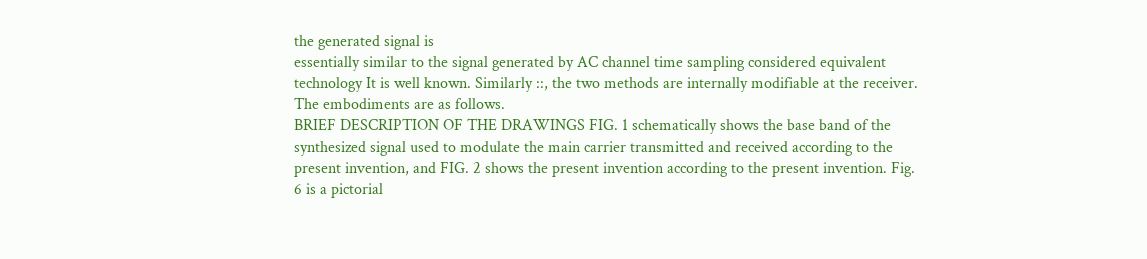the generated signal is
essentially similar to the signal generated by AC channel time sampling considered equivalent
technology It is well known. Similarly ::, the two methods are internally modifiable at the receiver.
The embodiments are as follows.
BRIEF DESCRIPTION OF THE DRAWINGS FIG. 1 schematically shows the base band of the
synthesized signal used to modulate the main carrier transmitted and received according to the
present invention, and FIG. 2 shows the present invention according to the present invention. Fig.
6 is a pictorial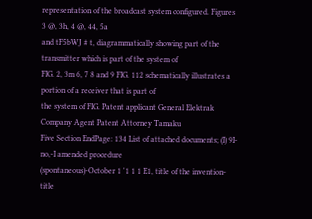representation of the broadcast system configured. Figures 3 @, 3h, 4 @, 44, 5a
and tF5bWJ # t, diagrammatically showing part of the transmitter which is part of the system of
FIG. 2, 3m 6, 7 8 and 9 FIG. 112 schematically illustrates a portion of a receiver that is part of
the system of FIG. Patent applicant General Elektrak Company Agent Patent Attorney Tamaku
Five Section EndPage: 134 List of attached documents; (I) 9I-no,-I amended procedure
(spontaneous)-October 1 '1 1 1 E1, title of the invention-title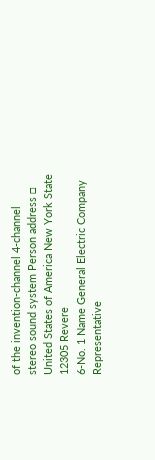of the invention-channel 4-channel
stereo sound system Person address □ United States of America New York State 12305 Revere
6-No. 1 Name General Electric Company Representative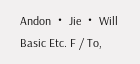Andon ・ Jie ・ Will Basic Etc. F / To,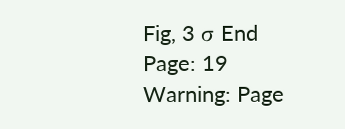Fig, 3 σ End Page: 19 Warning: Page